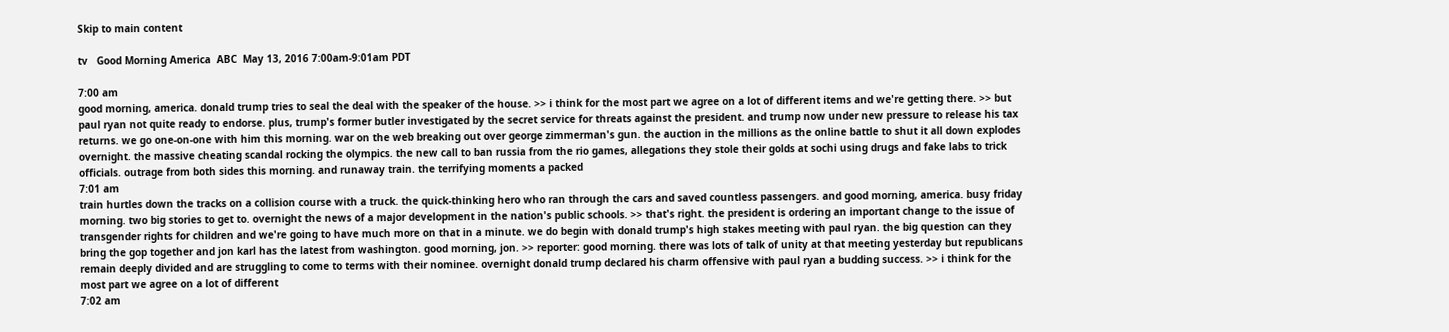Skip to main content

tv   Good Morning America  ABC  May 13, 2016 7:00am-9:01am PDT

7:00 am
good morning, america. donald trump tries to seal the deal with the speaker of the house. >> i think for the most part we agree on a lot of different items and we're getting there. >> but paul ryan not quite ready to endorse. plus, trump's former butler investigated by the secret service for threats against the president. and trump now under new pressure to release his tax returns. we go one-on-one with him this morning. war on the web breaking out over george zimmerman's gun. the auction in the millions as the online battle to shut it all down explodes overnight. the massive cheating scandal rocking the olympics. the new call to ban russia from the rio games, allegations they stole their golds at sochi using drugs and fake labs to trick officials. outrage from both sides this morning. and runaway train. the terrifying moments a packed
7:01 am
train hurtles down the tracks on a collision course with a truck. the quick-thinking hero who ran through the cars and saved countless passengers. and good morning, america. busy friday morning. two big stories to get to. overnight the news of a major development in the nation's public schools. >> that's right. the president is ordering an important change to the issue of transgender rights for children and we're going to have much more on that in a minute. we do begin with donald trump's high stakes meeting with paul ryan. the big question can they bring the gop together and jon karl has the latest from washington. good morning, jon. >> reporter: good morning. there was lots of talk of unity at that meeting yesterday but republicans remain deeply divided and are struggling to come to terms with their nominee. overnight donald trump declared his charm offensive with paul ryan a budding success. >> i think for the most part we agree on a lot of different
7:02 am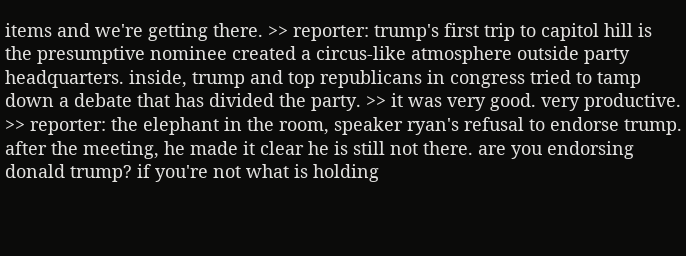items and we're getting there. >> reporter: trump's first trip to capitol hill is the presumptive nominee created a circus-like atmosphere outside party headquarters. inside, trump and top republicans in congress tried to tamp down a debate that has divided the party. >> it was very good. very productive. >> reporter: the elephant in the room, speaker ryan's refusal to endorse trump. after the meeting, he made it clear he is still not there. are you endorsing donald trump? if you're not what is holding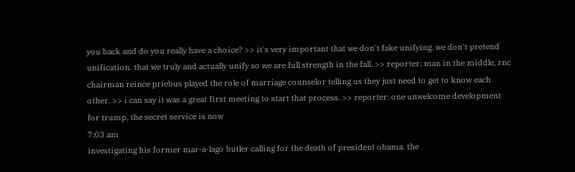you back and do you really have a choice? >> it's very important that we don't fake unifying. we don't pretend unification. that we truly and actually unify so we are full strength in the fall. >> reporter: man in the middle, rnc chairman reince priebus played the role of marriage counselor telling us they just need to get to know each other. >> i can say it was a great first meeting to start that process. >> reporter: one unwelcome development for trump, the secret service is now
7:03 am
investigating his former mar-a-lago butler calling for the death of president obama. the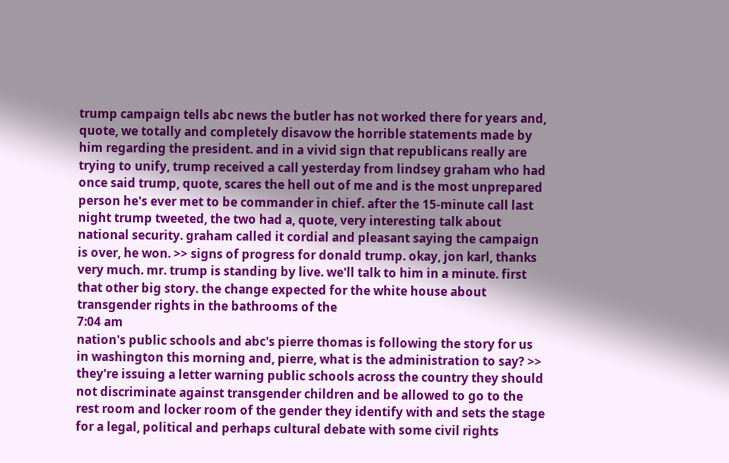trump campaign tells abc news the butler has not worked there for years and, quote, we totally and completely disavow the horrible statements made by him regarding the president. and in a vivid sign that republicans really are trying to unify, trump received a call yesterday from lindsey graham who had once said trump, quote, scares the hell out of me and is the most unprepared person he's ever met to be commander in chief. after the 15-minute call last night trump tweeted, the two had a, quote, very interesting talk about national security. graham called it cordial and pleasant saying the campaign is over, he won. >> signs of progress for donald trump. okay, jon karl, thanks very much. mr. trump is standing by live. we'll talk to him in a minute. first that other big story. the change expected for the white house about transgender rights in the bathrooms of the
7:04 am
nation's public schools and abc's pierre thomas is following the story for us in washington this morning and, pierre, what is the administration to say? >> they're issuing a letter warning public schools across the country they should not discriminate against transgender children and be allowed to go to the rest room and locker room of the gender they identify with and sets the stage for a legal, political and perhaps cultural debate with some civil rights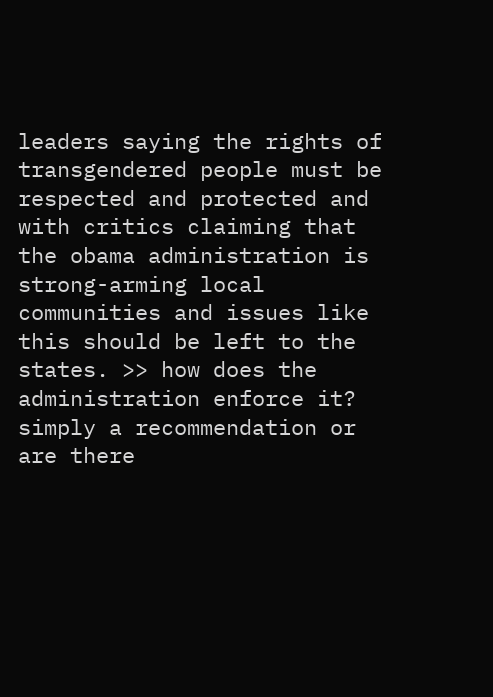leaders saying the rights of transgendered people must be respected and protected and with critics claiming that the obama administration is strong-arming local communities and issues like this should be left to the states. >> how does the administration enforce it? simply a recommendation or are there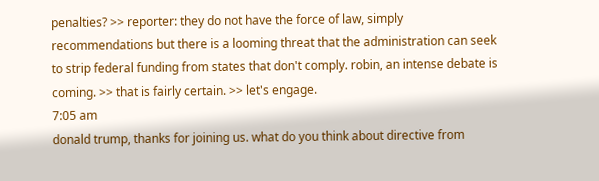penalties? >> reporter: they do not have the force of law, simply recommendations but there is a looming threat that the administration can seek to strip federal funding from states that don't comply. robin, an intense debate is coming. >> that is fairly certain. >> let's engage.
7:05 am
donald trump, thanks for joining us. what do you think about directive from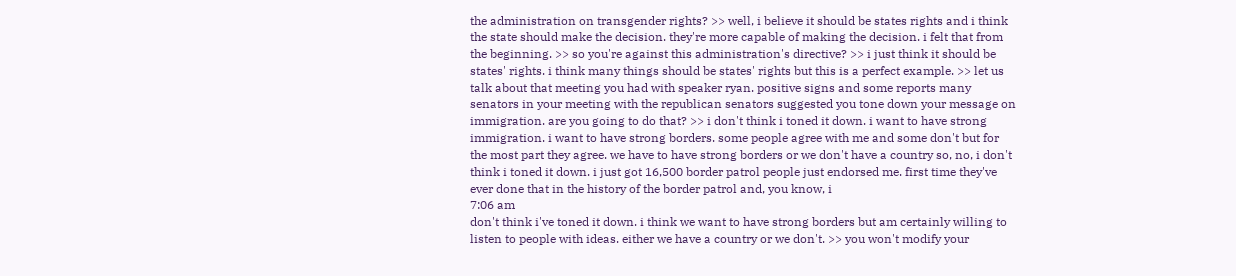the administration on transgender rights? >> well, i believe it should be states rights and i think the state should make the decision. they're more capable of making the decision. i felt that from the beginning. >> so you're against this administration's directive? >> i just think it should be states' rights. i think many things should be states' rights but this is a perfect example. >> let us talk about that meeting you had with speaker ryan. positive signs and some reports many senators in your meeting with the republican senators suggested you tone down your message on immigration. are you going to do that? >> i don't think i toned it down. i want to have strong immigration. i want to have strong borders. some people agree with me and some don't but for the most part they agree. we have to have strong borders or we don't have a country so, no, i don't think i toned it down. i just got 16,500 border patrol people just endorsed me. first time they've ever done that in the history of the border patrol and, you know, i
7:06 am
don't think i've toned it down. i think we want to have strong borders but am certainly willing to listen to people with ideas. either we have a country or we don't. >> you won't modify your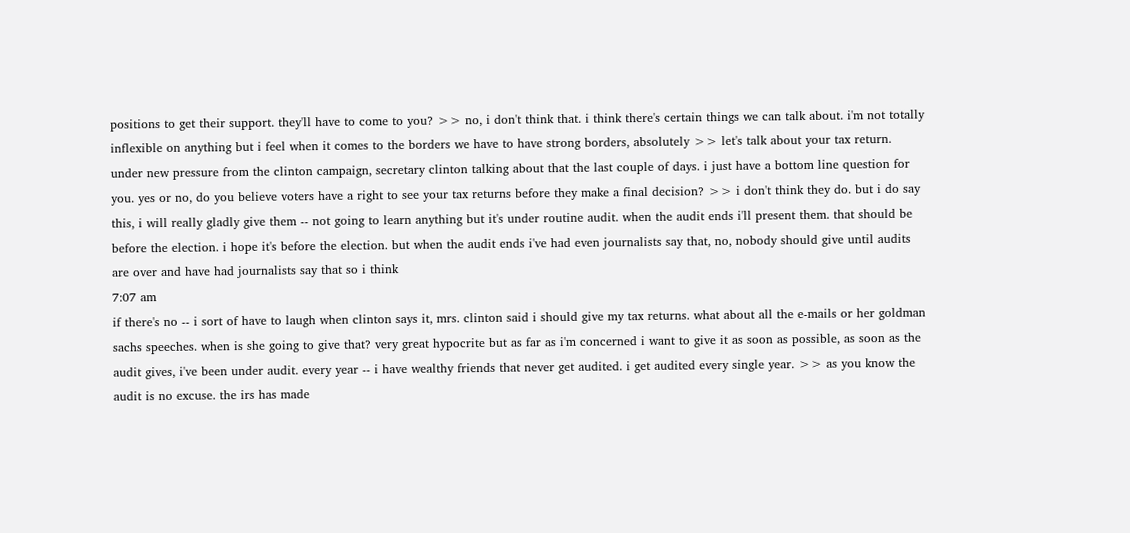positions to get their support. they'll have to come to you? >> no, i don't think that. i think there's certain things we can talk about. i'm not totally inflexible on anything but i feel when it comes to the borders we have to have strong borders, absolutely >> let's talk about your tax return. under new pressure from the clinton campaign, secretary clinton talking about that the last couple of days. i just have a bottom line question for you. yes or no, do you believe voters have a right to see your tax returns before they make a final decision? >> i don't think they do. but i do say this, i will really gladly give them -- not going to learn anything but it's under routine audit. when the audit ends i'll present them. that should be before the election. i hope it's before the election. but when the audit ends i've had even journalists say that, no, nobody should give until audits are over and have had journalists say that so i think
7:07 am
if there's no -- i sort of have to laugh when clinton says it, mrs. clinton said i should give my tax returns. what about all the e-mails or her goldman sachs speeches. when is she going to give that? very great hypocrite but as far as i'm concerned i want to give it as soon as possible, as soon as the audit gives, i've been under audit. every year -- i have wealthy friends that never get audited. i get audited every single year. >> as you know the audit is no excuse. the irs has made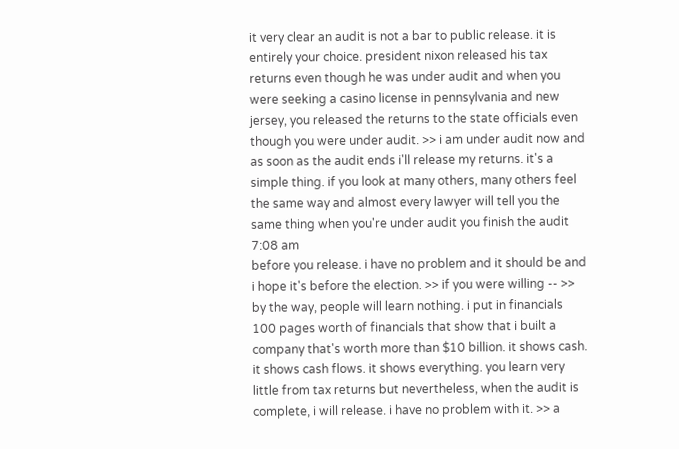it very clear an audit is not a bar to public release. it is entirely your choice. president nixon released his tax returns even though he was under audit and when you were seeking a casino license in pennsylvania and new jersey, you released the returns to the state officials even though you were under audit. >> i am under audit now and as soon as the audit ends i'll release my returns. it's a simple thing. if you look at many others, many others feel the same way and almost every lawyer will tell you the same thing when you're under audit you finish the audit
7:08 am
before you release. i have no problem and it should be and i hope it's before the election. >> if you were willing -- >> by the way, people will learn nothing. i put in financials 100 pages worth of financials that show that i built a company that's worth more than $10 billion. it shows cash. it shows cash flows. it shows everything. you learn very little from tax returns but nevertheless, when the audit is complete, i will release. i have no problem with it. >> a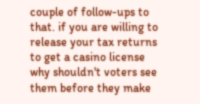couple of follow-ups to that. if you are willing to release your tax returns to get a casino license why shouldn't voters see them before they make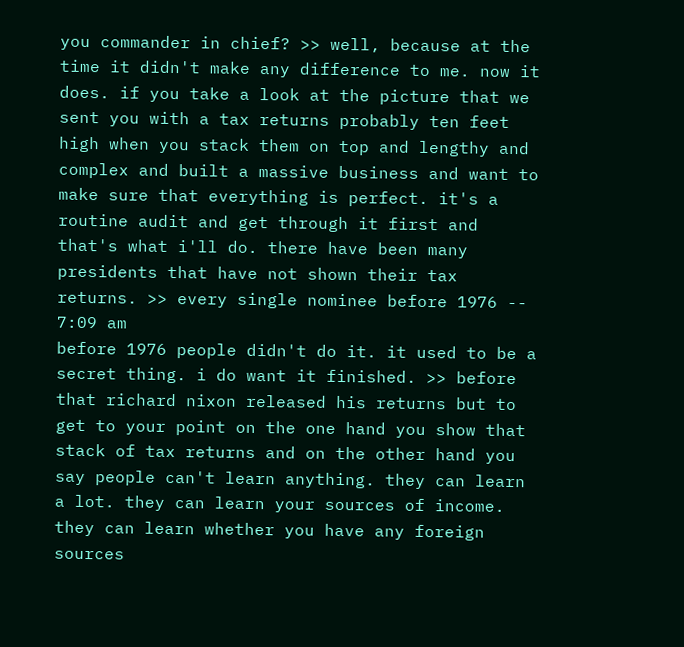you commander in chief? >> well, because at the time it didn't make any difference to me. now it does. if you take a look at the picture that we sent you with a tax returns probably ten feet high when you stack them on top and lengthy and complex and built a massive business and want to make sure that everything is perfect. it's a routine audit and get through it first and that's what i'll do. there have been many presidents that have not shown their tax returns. >> every single nominee before 1976 --
7:09 am
before 1976 people didn't do it. it used to be a secret thing. i do want it finished. >> before that richard nixon released his returns but to get to your point on the one hand you show that stack of tax returns and on the other hand you say people can't learn anything. they can learn a lot. they can learn your sources of income. they can learn whether you have any foreign sources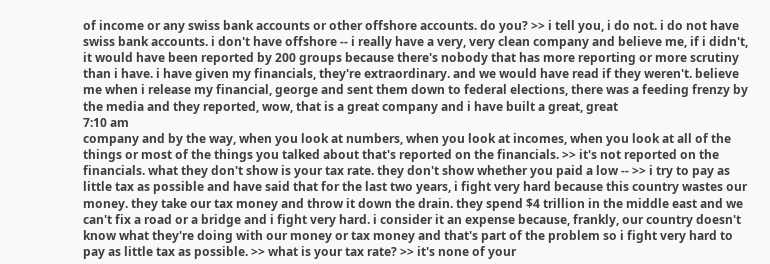of income or any swiss bank accounts or other offshore accounts. do you? >> i tell you, i do not. i do not have swiss bank accounts. i don't have offshore -- i really have a very, very clean company and believe me, if i didn't, it would have been reported by 200 groups because there's nobody that has more reporting or more scrutiny than i have. i have given my financials, they're extraordinary. and we would have read if they weren't. believe me when i release my financial, george and sent them down to federal elections, there was a feeding frenzy by the media and they reported, wow, that is a great company and i have built a great, great
7:10 am
company and by the way, when you look at numbers, when you look at incomes, when you look at all of the things or most of the things you talked about that's reported on the financials. >> it's not reported on the financials. what they don't show is your tax rate. they don't show whether you paid a low -- >> i try to pay as little tax as possible and have said that for the last two years, i fight very hard because this country wastes our money. they take our tax money and throw it down the drain. they spend $4 trillion in the middle east and we can't fix a road or a bridge and i fight very hard. i consider it an expense because, frankly, our country doesn't know what they're doing with our money or tax money and that's part of the problem so i fight very hard to pay as little tax as possible. >> what is your tax rate? >> it's none of your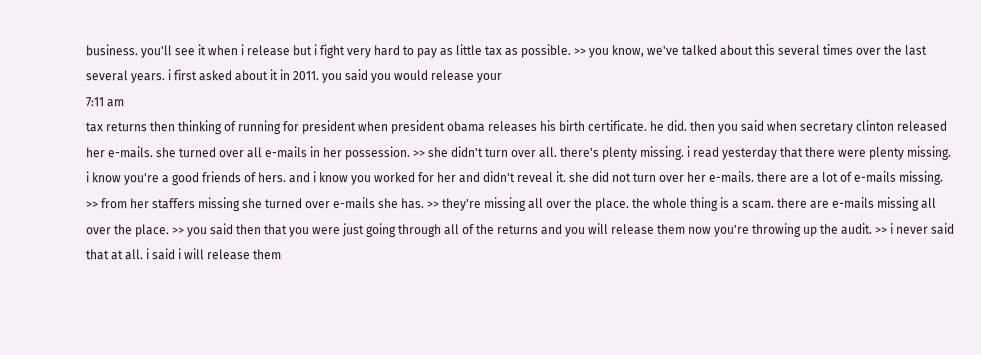business. you'll see it when i release but i fight very hard to pay as little tax as possible. >> you know, we've talked about this several times over the last several years. i first asked about it in 2011. you said you would release your
7:11 am
tax returns then thinking of running for president when president obama releases his birth certificate. he did. then you said when secretary clinton released her e-mails. she turned over all e-mails in her possession. >> she didn't turn over all. there's plenty missing. i read yesterday that there were plenty missing. i know you're a good friends of hers. and i know you worked for her and didn't reveal it. she did not turn over her e-mails. there are a lot of e-mails missing. >> from her staffers missing she turned over e-mails she has. >> they're missing all over the place. the whole thing is a scam. there are e-mails missing all over the place. >> you said then that you were just going through all of the returns and you will release them now you're throwing up the audit. >> i never said that at all. i said i will release them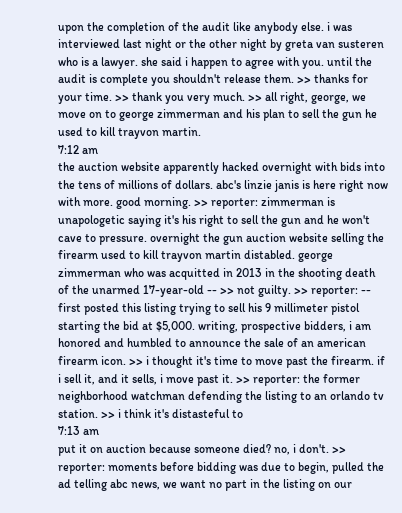upon the completion of the audit like anybody else. i was interviewed last night or the other night by greta van susteren who is a lawyer. she said i happen to agree with you. until the audit is complete you shouldn't release them. >> thanks for your time. >> thank you very much. >> all right, george, we move on to george zimmerman and his plan to sell the gun he used to kill trayvon martin.
7:12 am
the auction website apparently hacked overnight with bids into the tens of millions of dollars. abc's linzie janis is here right now with more. good morning. >> reporter: zimmerman is unapologetic saying it's his right to sell the gun and he won't cave to pressure. overnight the gun auction website selling the firearm used to kill trayvon martin distabled. george zimmerman who was acquitted in 2013 in the shooting death of the unarmed 17-year-old -- >> not guilty. >> reporter: -- first posted this listing trying to sell his 9 millimeter pistol starting the bid at $5,000. writing, prospective bidders, i am honored and humbled to announce the sale of an american firearm icon. >> i thought it's time to move past the firearm. if i sell it, and it sells, i move past it. >> reporter: the former neighborhood watchman defending the listing to an orlando tv station. >> i think it's distasteful to
7:13 am
put it on auction because someone died? no, i don't. >> reporter: moments before bidding was due to begin, pulled the ad telling abc news, we want no part in the listing on our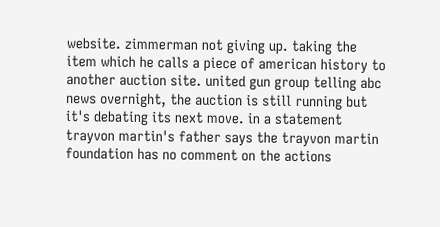website. zimmerman not giving up. taking the item which he calls a piece of american history to another auction site. united gun group telling abc news overnight, the auction is still running but it's debating its next move. in a statement trayvon martin's father says the trayvon martin foundation has no comment on the actions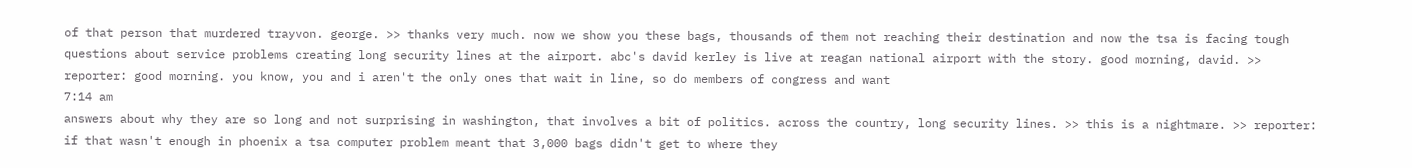of that person that murdered trayvon. george. >> thanks very much. now we show you these bags, thousands of them not reaching their destination and now the tsa is facing tough questions about service problems creating long security lines at the airport. abc's david kerley is live at reagan national airport with the story. good morning, david. >> reporter: good morning. you know, you and i aren't the only ones that wait in line, so do members of congress and want
7:14 am
answers about why they are so long and not surprising in washington, that involves a bit of politics. across the country, long security lines. >> this is a nightmare. >> reporter: if that wasn't enough in phoenix a tsa computer problem meant that 3,000 bags didn't get to where they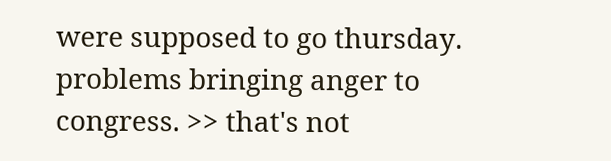were supposed to go thursday. problems bringing anger to congress. >> that's not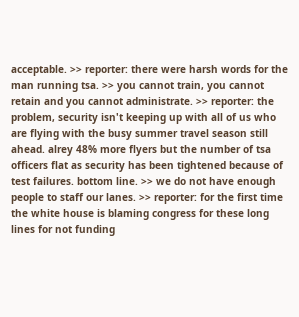acceptable. >> reporter: there were harsh words for the man running tsa. >> you cannot train, you cannot retain and you cannot administrate. >> reporter: the problem, security isn't keeping up with all of us who are flying with the busy summer travel season still ahead. alrey 48% more flyers but the number of tsa officers flat as security has been tightened because of test failures. bottom line. >> we do not have enough people to staff our lanes. >> reporter: for the first time the white house is blaming congress for these long lines for not funding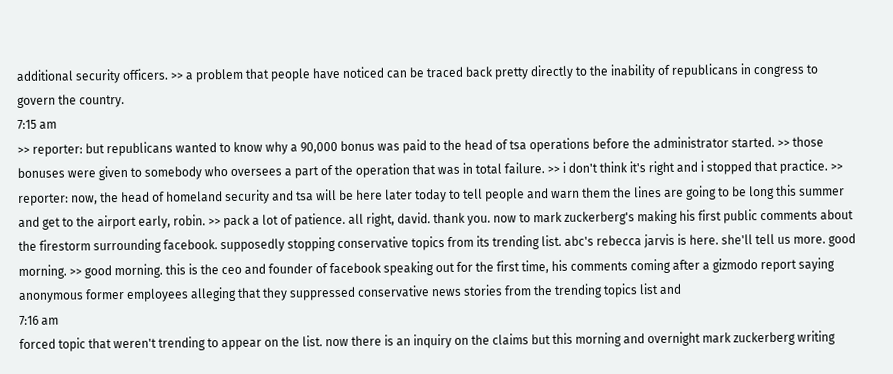additional security officers. >> a problem that people have noticed can be traced back pretty directly to the inability of republicans in congress to govern the country.
7:15 am
>> reporter: but republicans wanted to know why a 90,000 bonus was paid to the head of tsa operations before the administrator started. >> those bonuses were given to somebody who oversees a part of the operation that was in total failure. >> i don't think it's right and i stopped that practice. >> reporter: now, the head of homeland security and tsa will be here later today to tell people and warn them the lines are going to be long this summer and get to the airport early, robin. >> pack a lot of patience. all right, david. thank you. now to mark zuckerberg's making his first public comments about the firestorm surrounding facebook. supposedly stopping conservative topics from its trending list. abc's rebecca jarvis is here. she'll tell us more. good morning. >> good morning. this is the ceo and founder of facebook speaking out for the first time, his comments coming after a gizmodo report saying anonymous former employees alleging that they suppressed conservative news stories from the trending topics list and
7:16 am
forced topic that weren't trending to appear on the list. now there is an inquiry on the claims but this morning and overnight mark zuckerberg writing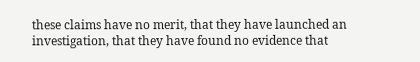these claims have no merit, that they have launched an investigation, that they have found no evidence that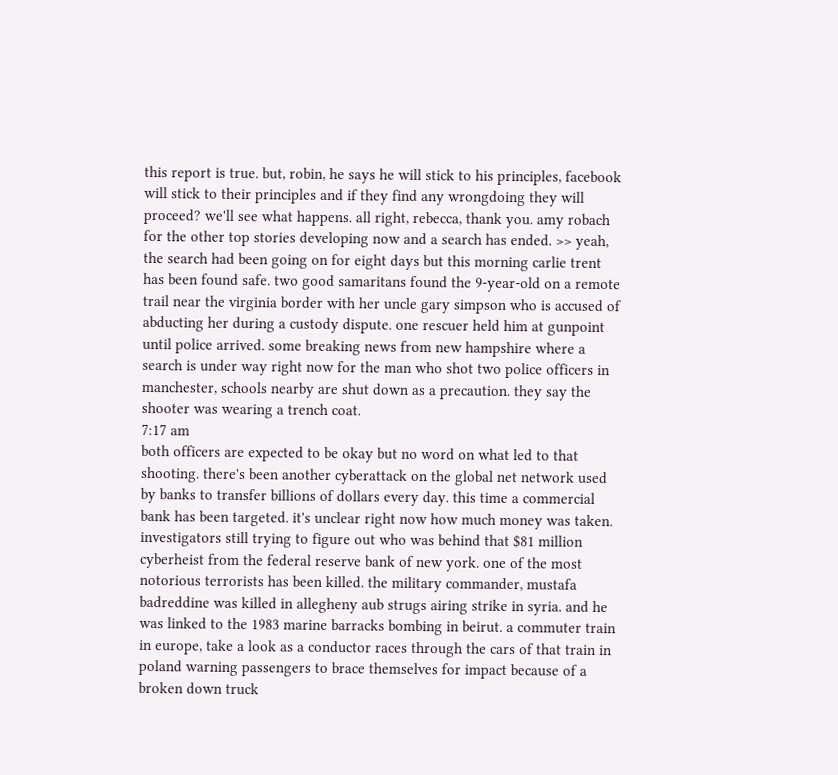this report is true. but, robin, he says he will stick to his principles, facebook will stick to their principles and if they find any wrongdoing they will proceed? we'll see what happens. all right, rebecca, thank you. amy robach for the other top stories developing now and a search has ended. >> yeah, the search had been going on for eight days but this morning carlie trent has been found safe. two good samaritans found the 9-year-old on a remote trail near the virginia border with her uncle gary simpson who is accused of abducting her during a custody dispute. one rescuer held him at gunpoint until police arrived. some breaking news from new hampshire where a search is under way right now for the man who shot two police officers in manchester, schools nearby are shut down as a precaution. they say the shooter was wearing a trench coat.
7:17 am
both officers are expected to be okay but no word on what led to that shooting. there's been another cyberattack on the global net network used by banks to transfer billions of dollars every day. this time a commercial bank has been targeted. it's unclear right now how much money was taken. investigators still trying to figure out who was behind that $81 million cyberheist from the federal reserve bank of new york. one of the most notorious terrorists has been killed. the military commander, mustafa badreddine was killed in allegheny aub strugs airing strike in syria. and he was linked to the 1983 marine barracks bombing in beirut. a commuter train in europe, take a look as a conductor races through the cars of that train in poland warning passengers to brace themselves for impact because of a broken down truck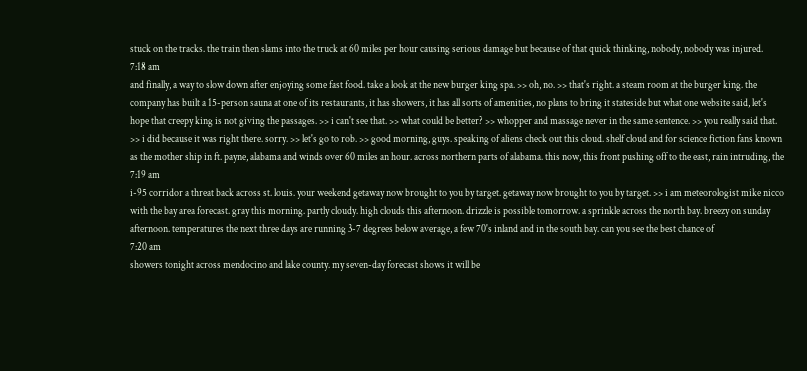stuck on the tracks. the train then slams into the truck at 60 miles per hour causing serious damage but because of that quick thinking, nobody, nobody was injured.
7:18 am
and finally, a way to slow down after enjoying some fast food. take a look at the new burger king spa. >> oh, no. >> that's right. a steam room at the burger king. the company has built a 15-person sauna at one of its restaurants, it has showers, it has all sorts of amenities, no plans to bring it stateside but what one website said, let's hope that creepy king is not giving the passages. >> i can't see that. >> what could be better? >> whopper and massage never in the same sentence. >> you really said that. >> i did because it was right there. sorry. >> let's go to rob. >> good morning, guys. speaking of aliens check out this cloud. shelf cloud and for science fiction fans known as the mother ship in ft. payne, alabama and winds over 60 miles an hour. across northern parts of alabama. this now, this front pushing off to the east, rain intruding, the
7:19 am
i-95 corridor a threat back across st. louis. your weekend getaway now brought to you by target. getaway now brought to you by target. >> i am meteorologist mike nicco with the bay area forecast. gray this morning. partly cloudy. high clouds this afternoon. drizzle is possible tomorrow. a sprinkle across the north bay. breezy on sunday afternoon. temperatures the next three days are running 3-7 degrees below average, a few 70's inland and in the south bay. can you see the best chance of
7:20 am
showers tonight across mendocino and lake county. my seven-day forecast shows it will be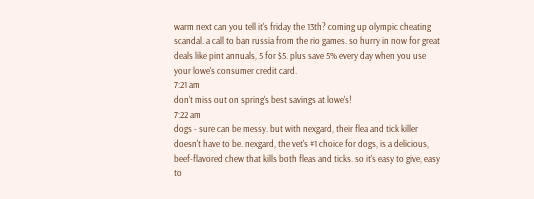warm next can you tell it's friday the 13th? coming up olympic cheating scandal. a call to ban russia from the rio games. so hurry in now for great deals like pint annuals, 5 for $5. plus save 5% every day when you use your lowe's consumer credit card.
7:21 am
don't miss out on spring's best savings at lowe's!
7:22 am
dogs - sure can be messy. but with nexgard, their flea and tick killer doesn't have to be. nexgard, the vet's #1 choice for dogs, is a delicious, beef-flavored chew that kills both fleas and ticks. so it's easy to give, easy to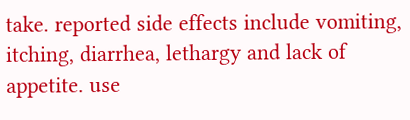take. reported side effects include vomiting, itching, diarrhea, lethargy and lack of appetite. use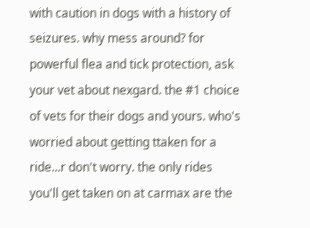with caution in dogs with a history of seizures. why mess around? for powerful flea and tick protection, ask your vet about nexgard. the #1 choice of vets for their dogs and yours. who's worried about getting ttaken for a ride...r don't worry. the only rides you'll get taken on at carmax are the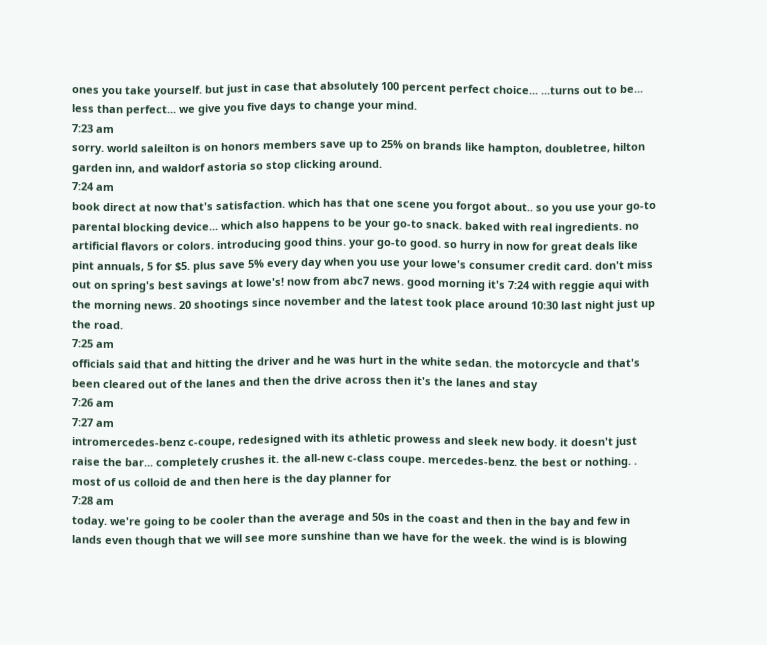ones you take yourself. but just in case that absolutely 100 percent perfect choice... ...turns out to be... less than perfect... we give you five days to change your mind.
7:23 am
sorry. world saleilton is on honors members save up to 25% on brands like hampton, doubletree, hilton garden inn, and waldorf astoria so stop clicking around.
7:24 am
book direct at now that's satisfaction. which has that one scene you forgot about.. so you use your go-to parental blocking device... which also happens to be your go-to snack. baked with real ingredients. no artificial flavors or colors. introducing good thins. your go-to good. so hurry in now for great deals like pint annuals, 5 for $5. plus save 5% every day when you use your lowe's consumer credit card. don't miss out on spring's best savings at lowe's! now from abc7 news. good morning it's 7:24 with reggie aqui with the morning news. 20 shootings since november and the latest took place around 10:30 last night just up the road.
7:25 am
officials said that and hitting the driver and he was hurt in the white sedan. the motorcycle and that's been cleared out of the lanes and then the drive across then it's the lanes and stay
7:26 am
7:27 am
intromercedes-benz c-coupe, redesigned with its athletic prowess and sleek new body. it doesn't just raise the bar... completely crushes it. the all-new c-class coupe. mercedes-benz. the best or nothing. . most of us colloid de and then here is the day planner for
7:28 am
today. we're going to be cooler than the average and 50s in the coast and then in the bay and few in lands even though that we will see more sunshine than we have for the week. the wind is is blowing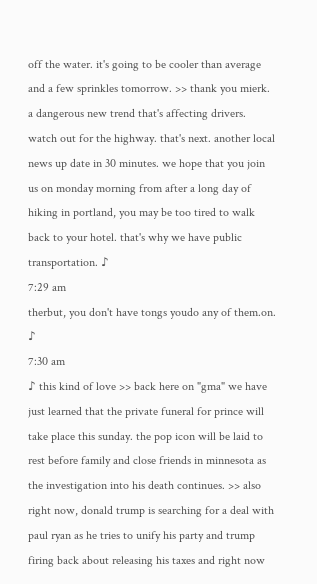off the water. it's going to be cooler than average and a few sprinkles tomorrow. >> thank you mierk. a dangerous new trend that's affecting drivers. watch out for the highway. that's next. another local news up date in 30 minutes. we hope that you join us on monday morning from after a long day of hiking in portland, you may be too tired to walk back to your hotel. that's why we have public transportation. ♪
7:29 am
therbut, you don't have tongs youdo any of them.on. ♪
7:30 am
♪ this kind of love >> back here on "gma" we have just learned that the private funeral for prince will take place this sunday. the pop icon will be laid to rest before family and close friends in minnesota as the investigation into his death continues. >> also right now, donald trump is searching for a deal with paul ryan as he tries to unify his party and trump firing back about releasing his taxes and right now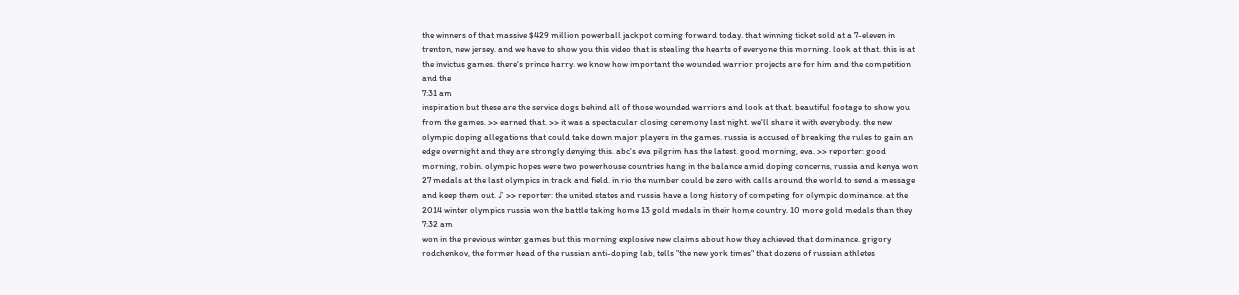the winners of that massive $429 million powerball jackpot coming forward today. that winning ticket sold at a 7-eleven in trenton, new jersey. and we have to show you this video that is stealing the hearts of everyone this morning. look at that. this is at the invictus games. there's prince harry. we know how important the wounded warrior projects are for him and the competition and the
7:31 am
inspiration but these are the service dogs behind all of those wounded warriors and look at that. beautiful footage to show you from the games. >> earned that. >> it was a spectacular closing ceremony last night. we'll share it with everybody. the new olympic doping allegations that could take down major players in the games. russia is accused of breaking the rules to gain an edge overnight and they are strongly denying this. abc's eva pilgrim has the latest. good morning, eva. >> reporter: good morning, robin. olympic hopes were two powerhouse countries hang in the balance amid doping concerns, russia and kenya won 27 medals at the last olympics in track and field. in rio the number could be zero with calls around the world to send a message and keep them out. ♪ >> reporter: the united states and russia have a long history of competing for olympic dominance. at the 2014 winter olympics russia won the battle taking home 13 gold medals in their home country. 10 more gold medals than they
7:32 am
won in the previous winter games but this morning explosive new claims about how they achieved that dominance. grigory rodchenkov, the former head of the russian anti-doping lab, tells "the new york times" that dozens of russian athletes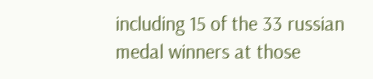including 15 of the 33 russian medal winners at those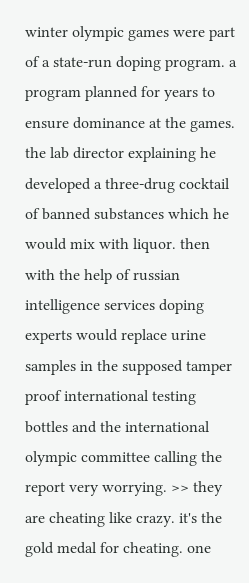winter olympic games were part of a state-run doping program. a program planned for years to ensure dominance at the games. the lab director explaining he developed a three-drug cocktail of banned substances which he would mix with liquor. then with the help of russian intelligence services doping experts would replace urine samples in the supposed tamper proof international testing bottles and the international olympic committee calling the report very worrying. >> they are cheating like crazy. it's the gold medal for cheating. one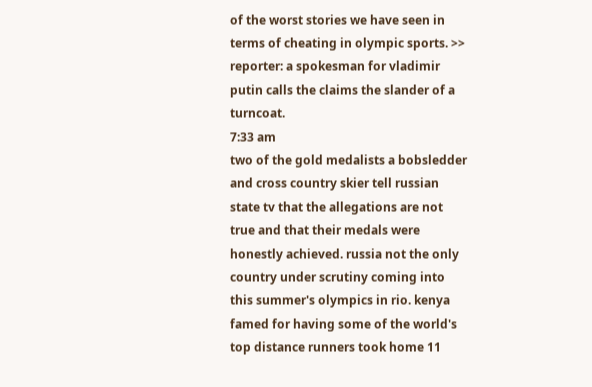of the worst stories we have seen in terms of cheating in olympic sports. >> reporter: a spokesman for vladimir putin calls the claims the slander of a turncoat.
7:33 am
two of the gold medalists a bobsledder and cross country skier tell russian state tv that the allegations are not true and that their medals were honestly achieved. russia not the only country under scrutiny coming into this summer's olympics in rio. kenya famed for having some of the world's top distance runners took home 11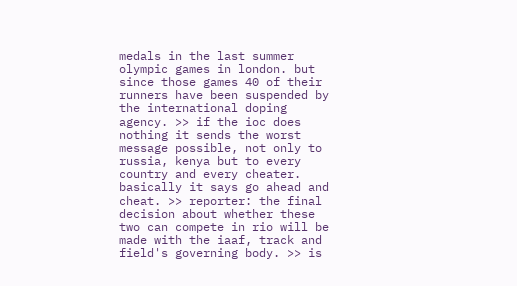medals in the last summer olympic games in london. but since those games 40 of their runners have been suspended by the international doping agency. >> if the ioc does nothing it sends the worst message possible, not only to russia, kenya but to every country and every cheater. basically it says go ahead and cheat. >> reporter: the final decision about whether these two can compete in rio will be made with the iaaf, track and field's governing body. >> is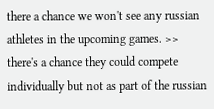there a chance we won't see any russian athletes in the upcoming games. >> there's a chance they could compete individually but not as part of the russian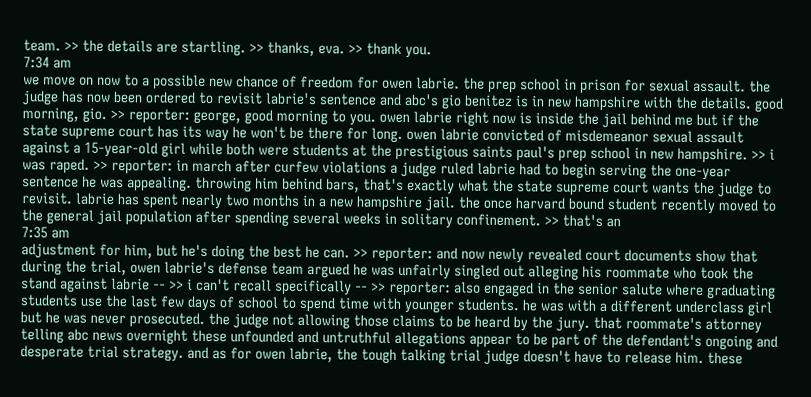team. >> the details are startling. >> thanks, eva. >> thank you.
7:34 am
we move on now to a possible new chance of freedom for owen labrie. the prep school in prison for sexual assault. the judge has now been ordered to revisit labrie's sentence and abc's gio benitez is in new hampshire with the details. good morning, gio. >> reporter: george, good morning to you. owen labrie right now is inside the jail behind me but if the state supreme court has its way he won't be there for long. owen labrie convicted of misdemeanor sexual assault against a 15-year-old girl while both were students at the prestigious saints paul's prep school in new hampshire. >> i was raped. >> reporter: in march after curfew violations a judge ruled labrie had to begin serving the one-year sentence he was appealing. throwing him behind bars, that's exactly what the state supreme court wants the judge to revisit. labrie has spent nearly two months in a new hampshire jail. the once harvard bound student recently moved to the general jail population after spending several weeks in solitary confinement. >> that's an
7:35 am
adjustment for him, but he's doing the best he can. >> reporter: and now newly revealed court documents show that during the trial, owen labrie's defense team argued he was unfairly singled out alleging his roommate who took the stand against labrie -- >> i can't recall specifically -- >> reporter: also engaged in the senior salute where graduating students use the last few days of school to spend time with younger students. he was with a different underclass girl but he was never prosecuted. the judge not allowing those claims to be heard by the jury. that roommate's attorney telling abc news overnight these unfounded and untruthful allegations appear to be part of the defendant's ongoing and desperate trial strategy. and as for owen labrie, the tough talking trial judge doesn't have to release him. these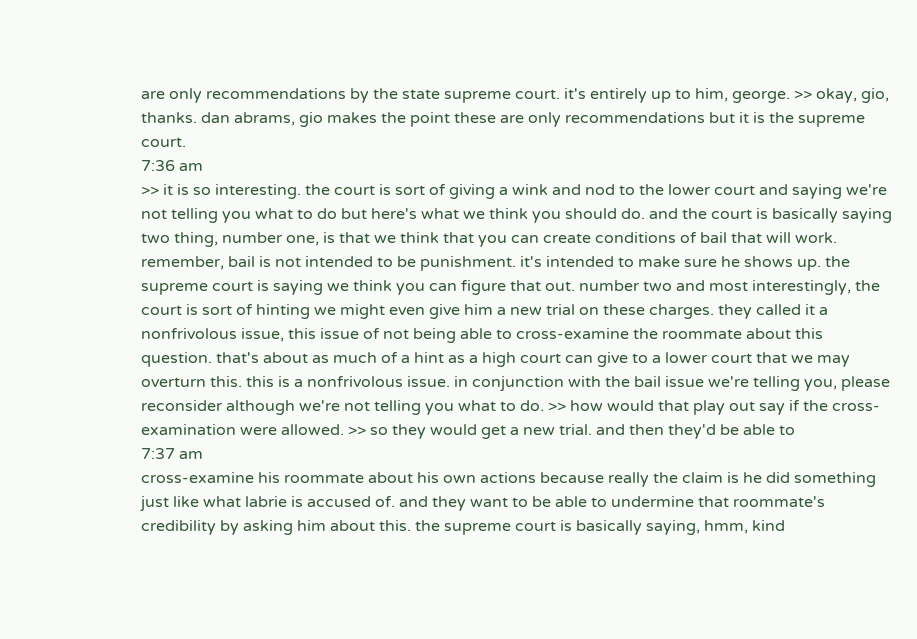are only recommendations by the state supreme court. it's entirely up to him, george. >> okay, gio, thanks. dan abrams, gio makes the point these are only recommendations but it is the supreme court.
7:36 am
>> it is so interesting. the court is sort of giving a wink and nod to the lower court and saying we're not telling you what to do but here's what we think you should do. and the court is basically saying two thing, number one, is that we think that you can create conditions of bail that will work. remember, bail is not intended to be punishment. it's intended to make sure he shows up. the supreme court is saying we think you can figure that out. number two and most interestingly, the court is sort of hinting we might even give him a new trial on these charges. they called it a nonfrivolous issue, this issue of not being able to cross-examine the roommate about this question. that's about as much of a hint as a high court can give to a lower court that we may overturn this. this is a nonfrivolous issue. in conjunction with the bail issue we're telling you, please reconsider although we're not telling you what to do. >> how would that play out say if the cross-examination were allowed. >> so they would get a new trial. and then they'd be able to
7:37 am
cross-examine his roommate about his own actions because really the claim is he did something just like what labrie is accused of. and they want to be able to undermine that roommate's credibility by asking him about this. the supreme court is basically saying, hmm, kind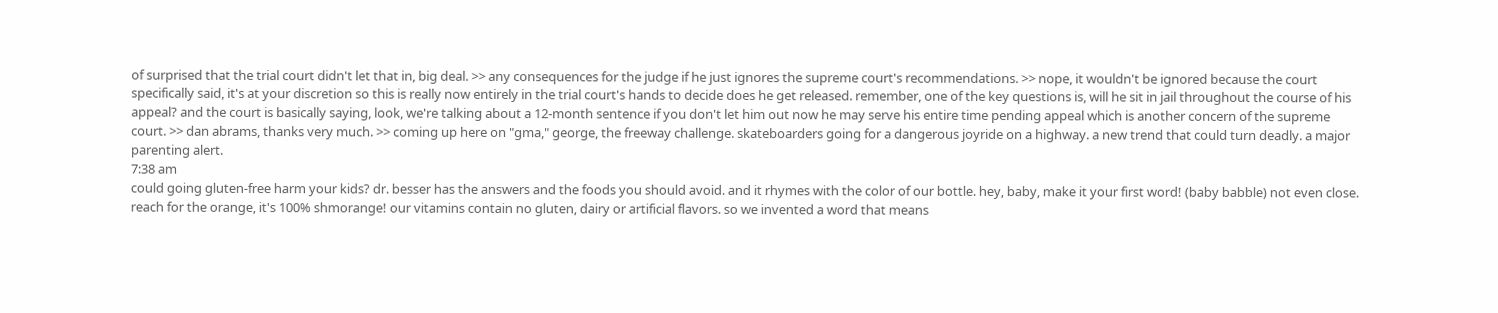of surprised that the trial court didn't let that in, big deal. >> any consequences for the judge if he just ignores the supreme court's recommendations. >> nope, it wouldn't be ignored because the court specifically said, it's at your discretion so this is really now entirely in the trial court's hands to decide does he get released. remember, one of the key questions is, will he sit in jail throughout the course of his appeal? and the court is basically saying, look, we're talking about a 12-month sentence if you don't let him out now he may serve his entire time pending appeal which is another concern of the supreme court. >> dan abrams, thanks very much. >> coming up here on "gma," george, the freeway challenge. skateboarders going for a dangerous joyride on a highway. a new trend that could turn deadly. a major parenting alert.
7:38 am
could going gluten-free harm your kids? dr. besser has the answers and the foods you should avoid. and it rhymes with the color of our bottle. hey, baby, make it your first word! (baby babble) not even close. reach for the orange, it's 100% shmorange! our vitamins contain no gluten, dairy or artificial flavors. so we invented a word that means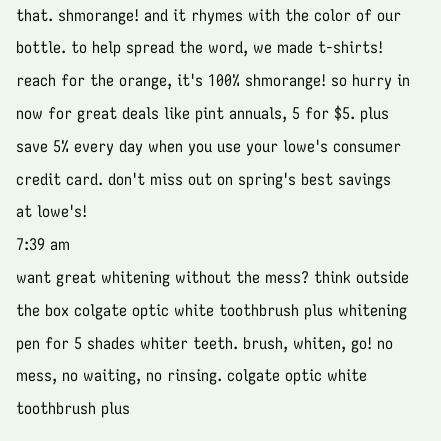that. shmorange! and it rhymes with the color of our bottle. to help spread the word, we made t-shirts! reach for the orange, it's 100% shmorange! so hurry in now for great deals like pint annuals, 5 for $5. plus save 5% every day when you use your lowe's consumer credit card. don't miss out on spring's best savings at lowe's!
7:39 am
want great whitening without the mess? think outside the box colgate optic white toothbrush plus whitening pen for 5 shades whiter teeth. brush, whiten, go! no mess, no waiting, no rinsing. colgate optic white toothbrush plus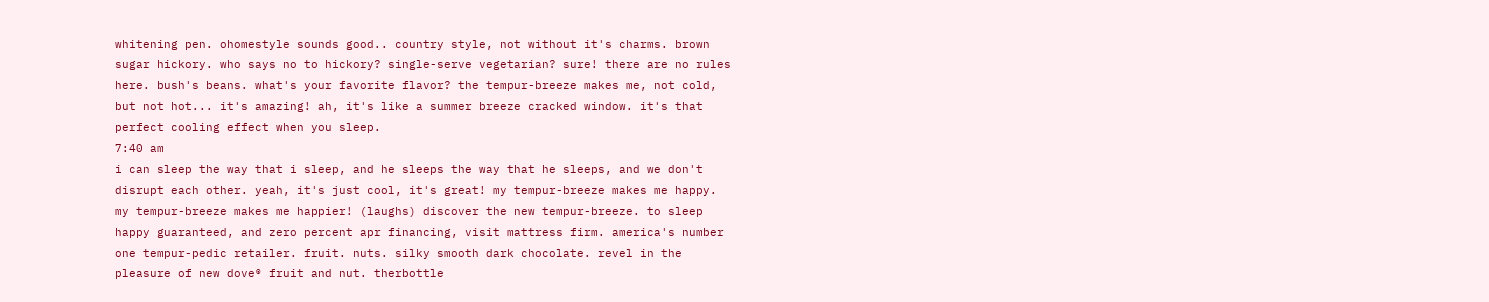whitening pen. ohomestyle sounds good.. country style, not without it's charms. brown sugar hickory. who says no to hickory? single-serve vegetarian? sure! there are no rules here. bush's beans. what's your favorite flavor? the tempur-breeze makes me, not cold, but not hot... it's amazing! ah, it's like a summer breeze cracked window. it's that perfect cooling effect when you sleep.
7:40 am
i can sleep the way that i sleep, and he sleeps the way that he sleeps, and we don't disrupt each other. yeah, it's just cool, it's great! my tempur-breeze makes me happy. my tempur-breeze makes me happier! (laughs) discover the new tempur-breeze. to sleep happy guaranteed, and zero percent apr financing, visit mattress firm. america's number one tempur-pedic retailer. fruit. nuts. silky smooth dark chocolate. revel in the pleasure of new dove® fruit and nut. therbottle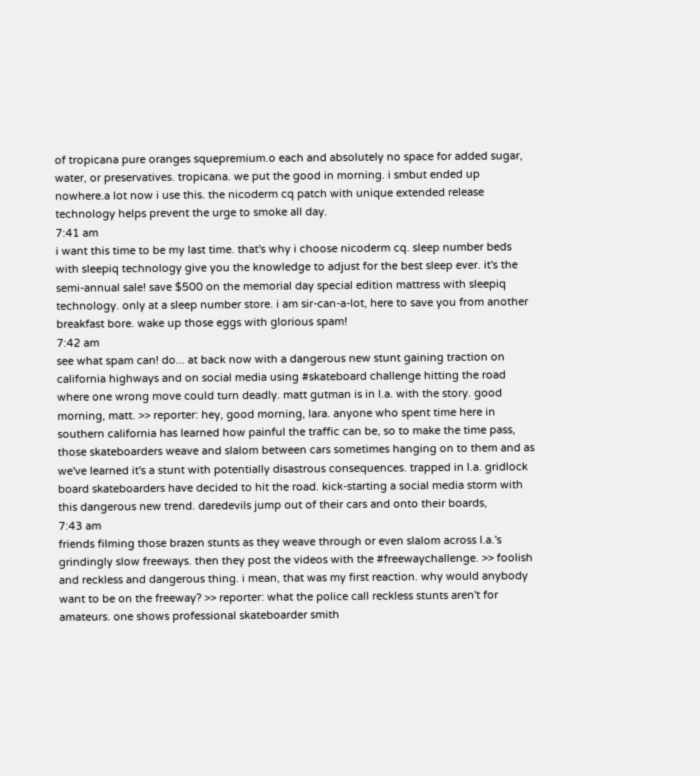of tropicana pure oranges squepremium.o each and absolutely no space for added sugar, water, or preservatives. tropicana. we put the good in morning. i smbut ended up nowhere.a lot now i use this. the nicoderm cq patch with unique extended release technology helps prevent the urge to smoke all day.
7:41 am
i want this time to be my last time. that's why i choose nicoderm cq. sleep number beds with sleepiq technology give you the knowledge to adjust for the best sleep ever. it's the semi-annual sale! save $500 on the memorial day special edition mattress with sleepiq technology. only at a sleep number store. i am sir-can-a-lot, here to save you from another breakfast bore. wake up those eggs with glorious spam!
7:42 am
see what spam can! do... at back now with a dangerous new stunt gaining traction on california highways and on social media using #skateboard challenge hitting the road where one wrong move could turn deadly. matt gutman is in l.a. with the story. good morning, matt. >> reporter: hey, good morning, lara. anyone who spent time here in southern california has learned how painful the traffic can be, so to make the time pass, those skateboarders weave and slalom between cars sometimes hanging on to them and as we've learned it's a stunt with potentially disastrous consequences. trapped in l.a. gridlock board skateboarders have decided to hit the road. kick-starting a social media storm with this dangerous new trend. daredevils jump out of their cars and onto their boards,
7:43 am
friends filming those brazen stunts as they weave through or even slalom across l.a.'s grindingly slow freeways. then they post the videos with the #freewaychallenge. >> foolish and reckless and dangerous thing. i mean, that was my first reaction. why would anybody want to be on the freeway? >> reporter: what the police call reckless stunts aren't for amateurs. one shows professional skateboarder smith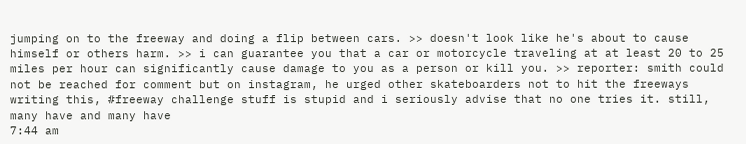jumping on to the freeway and doing a flip between cars. >> doesn't look like he's about to cause himself or others harm. >> i can guarantee you that a car or motorcycle traveling at at least 20 to 25 miles per hour can significantly cause damage to you as a person or kill you. >> reporter: smith could not be reached for comment but on instagram, he urged other skateboarders not to hit the freeways writing this, #freeway challenge stuff is stupid and i seriously advise that no one tries it. still, many have and many have
7:44 am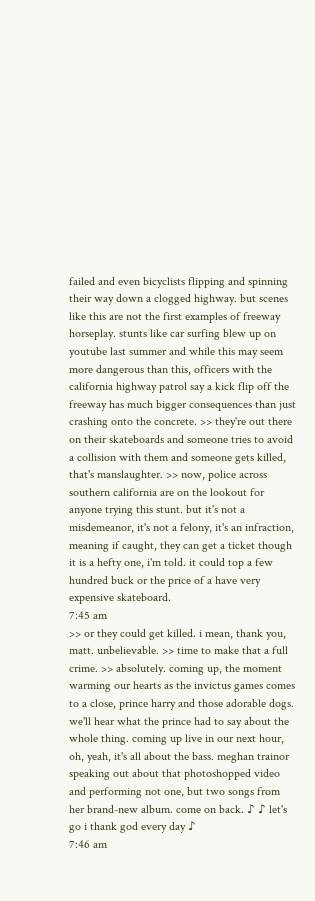failed and even bicyclists flipping and spinning their way down a clogged highway. but scenes like this are not the first examples of freeway horseplay. stunts like car surfing blew up on youtube last summer and while this may seem more dangerous than this, officers with the california highway patrol say a kick flip off the freeway has much bigger consequences than just crashing onto the concrete. >> they're out there on their skateboards and someone tries to avoid a collision with them and someone gets killed, that's manslaughter. >> now, police across southern california are on the lookout for anyone trying this stunt. but it's not a misdemeanor, it's not a felony, it's an infraction, meaning if caught, they can get a ticket though it is a hefty one, i'm told. it could top a few hundred buck or the price of a have very expensive skateboard.
7:45 am
>> or they could get killed. i mean, thank you, matt. unbelievable. >> time to make that a full crime. >> absolutely. coming up, the moment warming our hearts as the invictus games comes to a close, prince harry and those adorable dogs. we'll hear what the prince had to say about the whole thing. coming up live in our next hour, oh, yeah, it's all about the bass. meghan trainor speaking out about that photoshopped video and performing not one, but two songs from her brand-new album. come on back. ♪ ♪ let's go i thank god every day ♪
7:46 am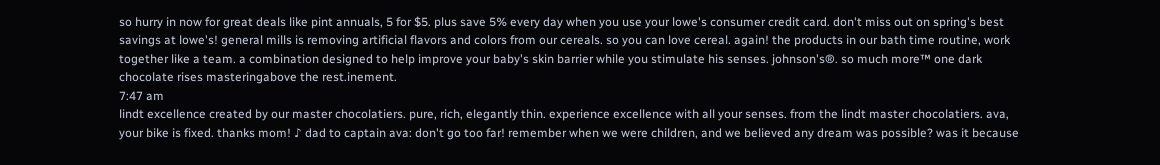so hurry in now for great deals like pint annuals, 5 for $5. plus save 5% every day when you use your lowe's consumer credit card. don't miss out on spring's best savings at lowe's! general mills is removing artificial flavors and colors from our cereals. so you can love cereal. again! the products in our bath time routine, work together like a team. a combination designed to help improve your baby's skin barrier while you stimulate his senses. johnson's®. so much more™ one dark chocolate rises masteringabove the rest.inement.
7:47 am
lindt excellence created by our master chocolatiers. pure, rich, elegantly thin. experience excellence with all your senses. from the lindt master chocolatiers. ava, your bike is fixed. thanks mom! ♪ dad to captain ava: don't go too far! remember when we were children, and we believed any dream was possible? was it because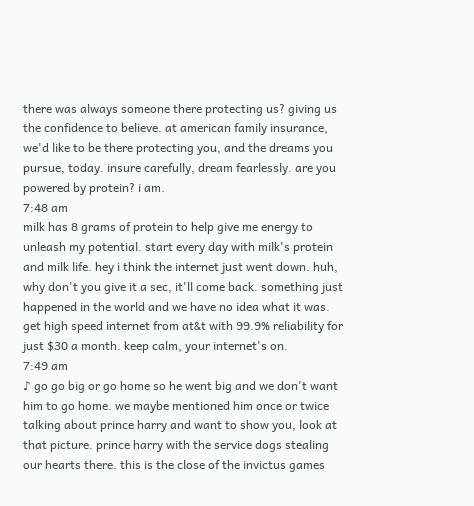there was always someone there protecting us? giving us the confidence to believe. at american family insurance, we'd like to be there protecting you, and the dreams you pursue, today. insure carefully, dream fearlessly. are you powered by protein? i am.
7:48 am
milk has 8 grams of protein to help give me energy to unleash my potential. start every day with milk's protein and milk life. hey i think the internet just went down. huh, why don't you give it a sec, it'll come back. something just happened in the world and we have no idea what it was. get high speed internet from at&t with 99.9% reliability for just $30 a month. keep calm, your internet's on.
7:49 am
♪ go go big or go home so he went big and we don't want him to go home. we maybe mentioned him once or twice talking about prince harry and want to show you, look at that picture. prince harry with the service dogs stealing our hearts there. this is the close of the invictus games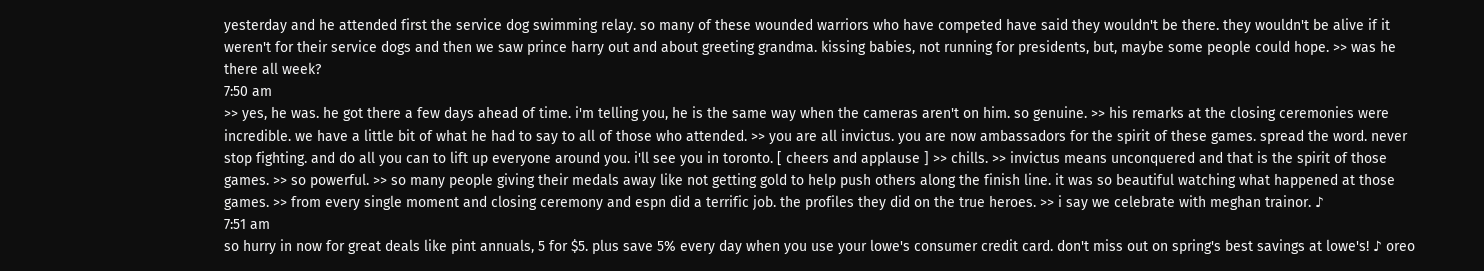yesterday and he attended first the service dog swimming relay. so many of these wounded warriors who have competed have said they wouldn't be there. they wouldn't be alive if it weren't for their service dogs and then we saw prince harry out and about greeting grandma. kissing babies, not running for presidents, but, maybe some people could hope. >> was he there all week?
7:50 am
>> yes, he was. he got there a few days ahead of time. i'm telling you, he is the same way when the cameras aren't on him. so genuine. >> his remarks at the closing ceremonies were incredible. we have a little bit of what he had to say to all of those who attended. >> you are all invictus. you are now ambassadors for the spirit of these games. spread the word. never stop fighting. and do all you can to lift up everyone around you. i'll see you in toronto. [ cheers and applause ] >> chills. >> invictus means unconquered and that is the spirit of those games. >> so powerful. >> so many people giving their medals away like not getting gold to help push others along the finish line. it was so beautiful watching what happened at those games. >> from every single moment and closing ceremony and espn did a terrific job. the profiles they did on the true heroes. >> i say we celebrate with meghan trainor. ♪
7:51 am
so hurry in now for great deals like pint annuals, 5 for $5. plus save 5% every day when you use your lowe's consumer credit card. don't miss out on spring's best savings at lowe's! ♪ oreo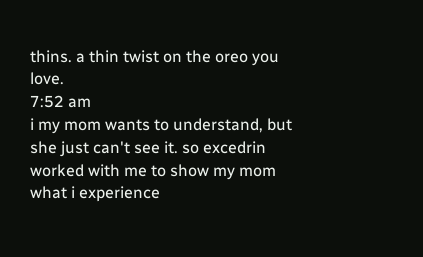thins. a thin twist on the oreo you love.
7:52 am
i my mom wants to understand, but she just can't see it. so excedrin worked with me to show my mom what i experience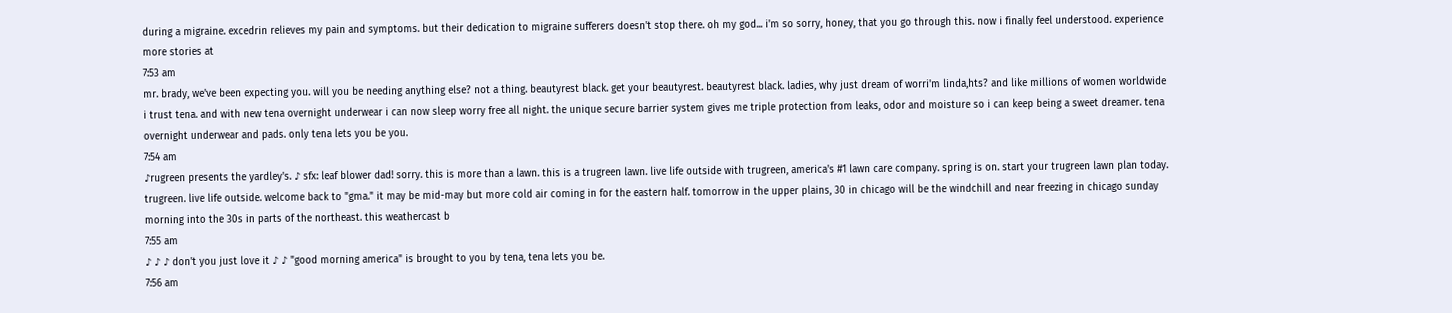during a migraine. excedrin relieves my pain and symptoms. but their dedication to migraine sufferers doesn't stop there. oh my god... i'm so sorry, honey, that you go through this. now i finally feel understood. experience more stories at
7:53 am
mr. brady, we've been expecting you. will you be needing anything else? not a thing. beautyrest black. get your beautyrest. beautyrest black. ladies, why just dream of worri'm linda,hts? and like millions of women worldwide i trust tena. and with new tena overnight underwear i can now sleep worry free all night. the unique secure barrier system gives me triple protection from leaks, odor and moisture so i can keep being a sweet dreamer. tena overnight underwear and pads. only tena lets you be you.
7:54 am
♪rugreen presents the yardley's. ♪ sfx: leaf blower dad! sorry. this is more than a lawn. this is a trugreen lawn. live life outside with trugreen, america's #1 lawn care company. spring is on. start your trugreen lawn plan today. trugreen. live life outside. welcome back to "gma." it may be mid-may but more cold air coming in for the eastern half. tomorrow in the upper plains, 30 in chicago will be the windchill and near freezing in chicago sunday morning into the 30s in parts of the northeast. this weathercast b
7:55 am
♪ ♪ ♪ don't you just love it ♪ ♪ "good morning america" is brought to you by tena, tena lets you be.
7:56 am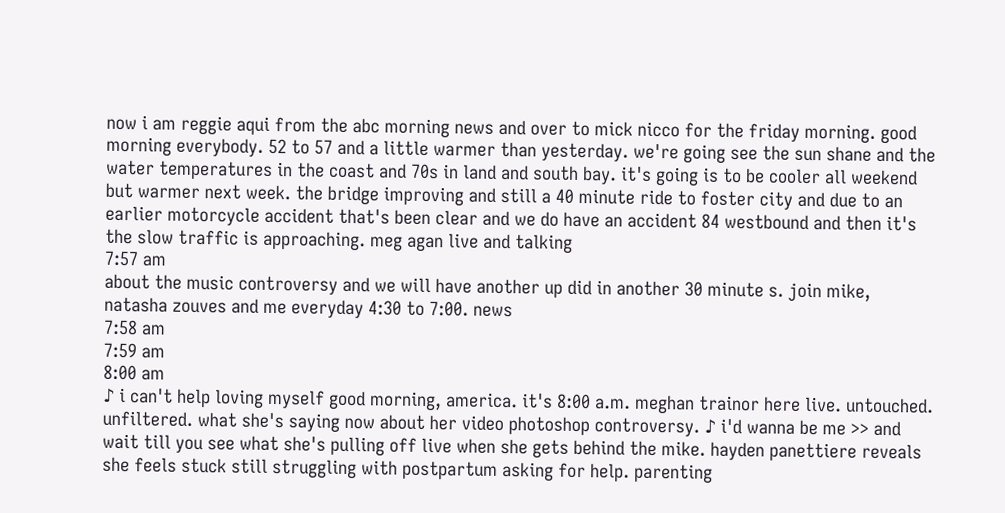now i am reggie aqui from the abc morning news and over to mick nicco for the friday morning. good morning everybody. 52 to 57 and a little warmer than yesterday. we're going see the sun shane and the water temperatures in the coast and 70s in land and south bay. it's going is to be cooler all weekend but warmer next week. the bridge improving and still a 40 minute ride to foster city and due to an earlier motorcycle accident that's been clear and we do have an accident 84 westbound and then it's the slow traffic is approaching. meg agan live and talking
7:57 am
about the music controversy and we will have another up did in another 30 minute s. join mike, natasha zouves and me everyday 4:30 to 7:00. news
7:58 am
7:59 am
8:00 am
♪ i can't help loving myself good morning, america. it's 8:00 a.m. meghan trainor here live. untouched. unfiltered. what she's saying now about her video photoshop controversy. ♪ i'd wanna be me >> and wait till you see what she's pulling off live when she gets behind the mike. hayden panettiere reveals she feels stuck still struggling with postpartum asking for help. parenting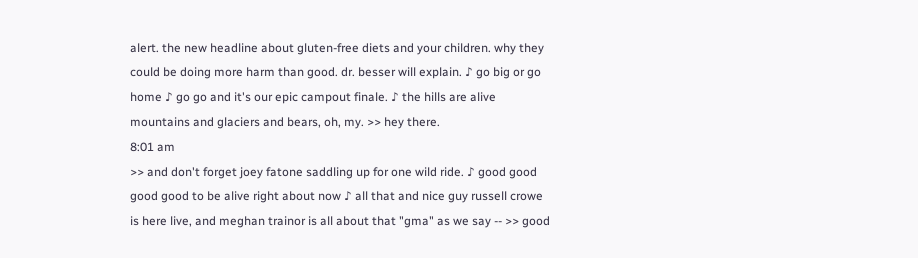alert. the new headline about gluten-free diets and your children. why they could be doing more harm than good. dr. besser will explain. ♪ go big or go home ♪ go go and it's our epic campout finale. ♪ the hills are alive mountains and glaciers and bears, oh, my. >> hey there.
8:01 am
>> and don't forget joey fatone saddling up for one wild ride. ♪ good good good good to be alive right about now ♪ all that and nice guy russell crowe is here live, and meghan trainor is all about that "gma" as we say -- >> good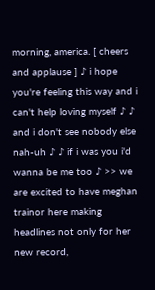morning, america. [ cheers and applause ] ♪ i hope you're feeling this way and i can't help loving myself ♪ ♪ and i don't see nobody else nah-uh ♪ ♪ if i was you i'd wanna be me too ♪ >> we are excited to have meghan trainor here making headlines not only for her new record,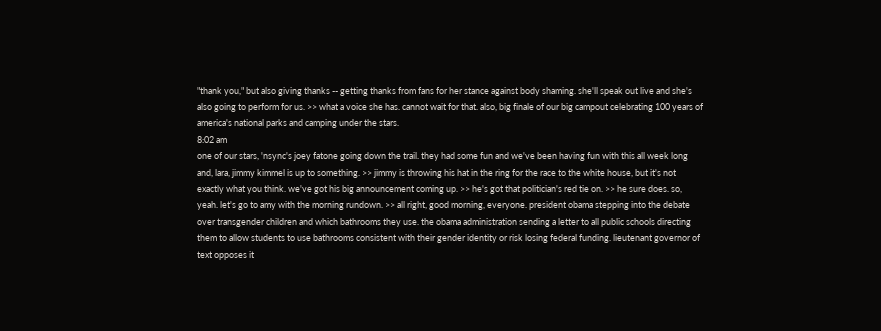"thank you," but also giving thanks -- getting thanks from fans for her stance against body shaming. she'll speak out live and she's also going to perform for us. >> what a voice she has. cannot wait for that. also, big finale of our big campout celebrating 100 years of america's national parks and camping under the stars.
8:02 am
one of our stars, 'nsync's joey fatone going down the trail. they had some fun and we've been having fun with this all week long and, lara, jimmy kimmel is up to something. >> jimmy is throwing his hat in the ring for the race to the white house, but it's not exactly what you think. we've got his big announcement coming up. >> he's got that politician's red tie on. >> he sure does. so, yeah. let's go to amy with the morning rundown. >> all right, good morning, everyone. president obama stepping into the debate over transgender children and which bathrooms they use. the obama administration sending a letter to all public schools directing them to allow students to use bathrooms consistent with their gender identity or risk losing federal funding. lieutenant governor of text opposes it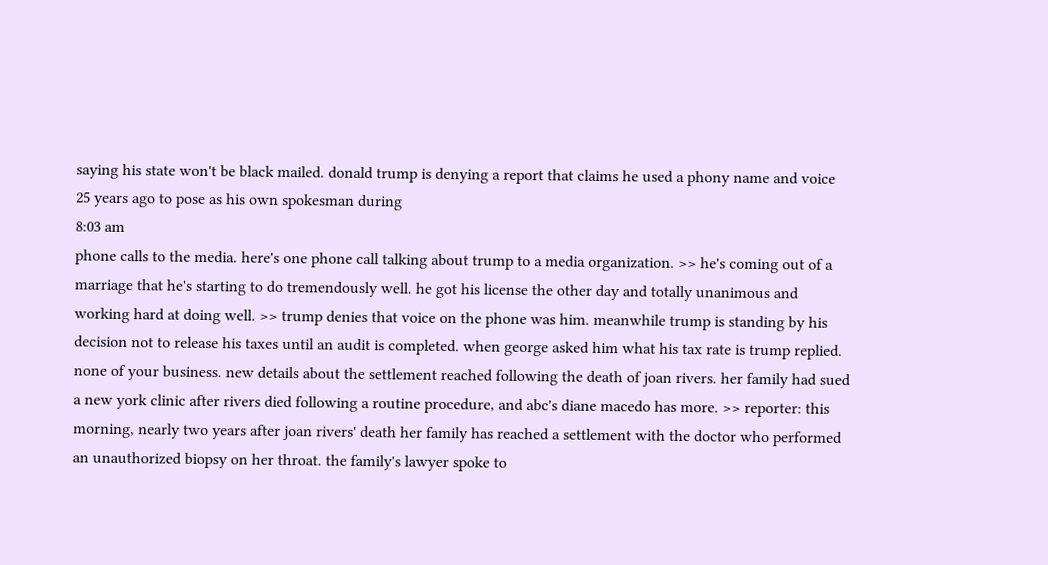saying his state won't be black mailed. donald trump is denying a report that claims he used a phony name and voice 25 years ago to pose as his own spokesman during
8:03 am
phone calls to the media. here's one phone call talking about trump to a media organization. >> he's coming out of a marriage that he's starting to do tremendously well. he got his license the other day and totally unanimous and working hard at doing well. >> trump denies that voice on the phone was him. meanwhile trump is standing by his decision not to release his taxes until an audit is completed. when george asked him what his tax rate is trump replied. none of your business. new details about the settlement reached following the death of joan rivers. her family had sued a new york clinic after rivers died following a routine procedure, and abc's diane macedo has more. >> reporter: this morning, nearly two years after joan rivers' death her family has reached a settlement with the doctor who performed an unauthorized biopsy on her throat. the family's lawyer spoke to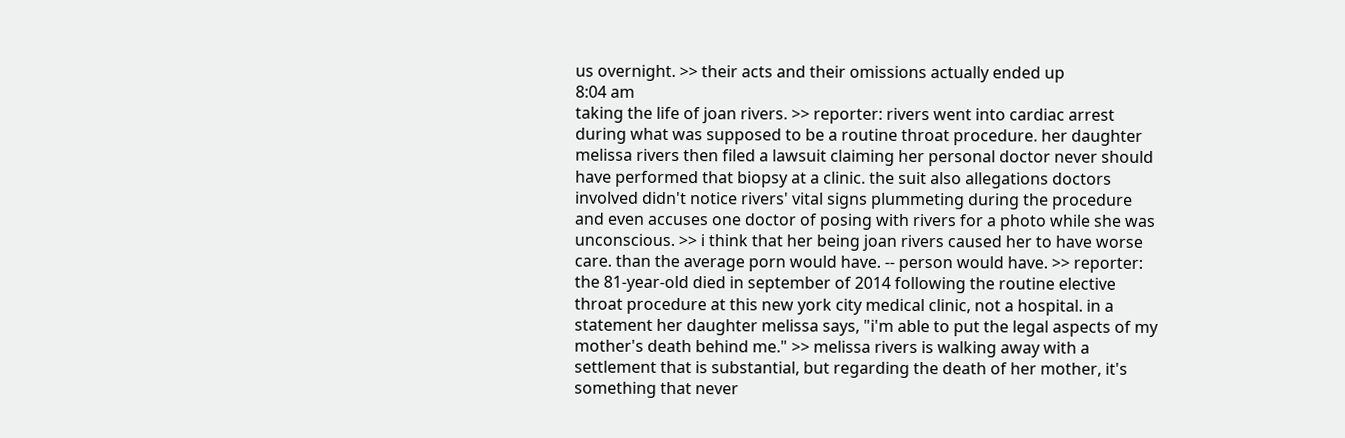us overnight. >> their acts and their omissions actually ended up
8:04 am
taking the life of joan rivers. >> reporter: rivers went into cardiac arrest during what was supposed to be a routine throat procedure. her daughter melissa rivers then filed a lawsuit claiming her personal doctor never should have performed that biopsy at a clinic. the suit also allegations doctors involved didn't notice rivers' vital signs plummeting during the procedure and even accuses one doctor of posing with rivers for a photo while she was unconscious. >> i think that her being joan rivers caused her to have worse care. than the average porn would have. -- person would have. >> reporter: the 81-year-old died in september of 2014 following the routine elective throat procedure at this new york city medical clinic, not a hospital. in a statement her daughter melissa says, "i'm able to put the legal aspects of my mother's death behind me." >> melissa rivers is walking away with a settlement that is substantial, but regarding the death of her mother, it's something that never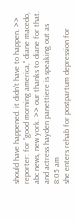should have happened. it didn't have to happen. >> reporter: for "good morning america," diane macedo, abc news, new york. >> our thanks to diane for that. and actress hayden panettiere is speaking out as
8:05 am
she enters rehab for postpartum depression for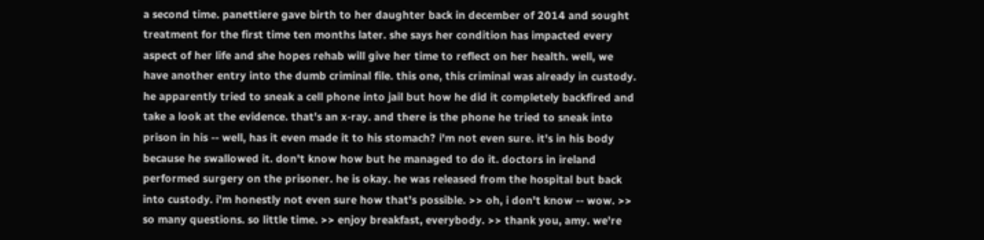a second time. panettiere gave birth to her daughter back in december of 2014 and sought treatment for the first time ten months later. she says her condition has impacted every aspect of her life and she hopes rehab will give her time to reflect on her health. well, we have another entry into the dumb criminal file. this one, this criminal was already in custody. he apparently tried to sneak a cell phone into jail but how he did it completely backfired and take a look at the evidence. that's an x-ray. and there is the phone he tried to sneak into prison in his -- well, has it even made it to his stomach? i'm not even sure. it's in his body because he swallowed it. don't know how but he managed to do it. doctors in ireland performed surgery on the prisoner. he is okay. he was released from the hospital but back into custody. i'm honestly not even sure how that's possible. >> oh, i don't know -- wow. >> so many questions. so little time. >> enjoy breakfast, everybody. >> thank you, amy. we're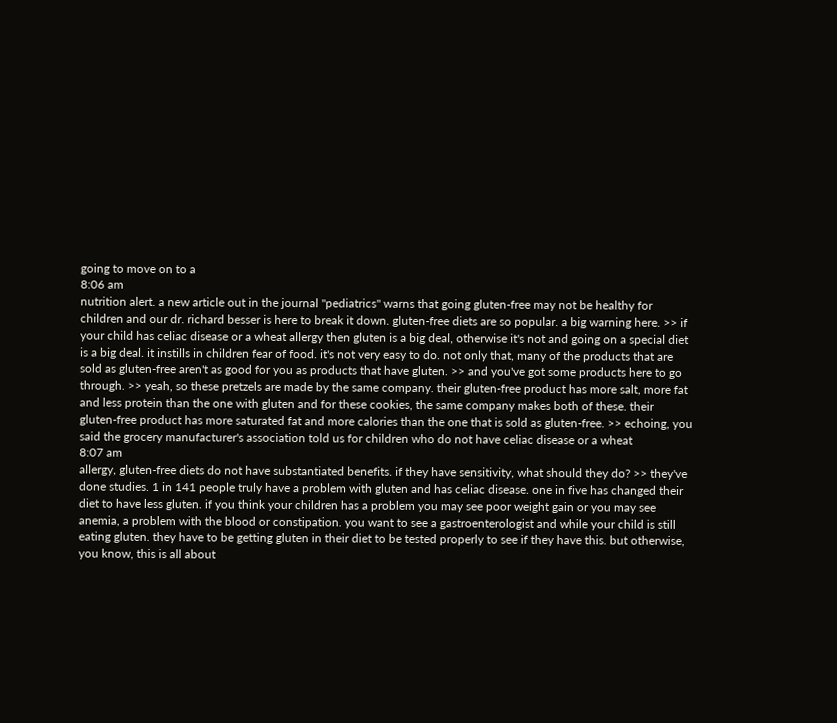going to move on to a
8:06 am
nutrition alert. a new article out in the journal "pediatrics" warns that going gluten-free may not be healthy for children and our dr. richard besser is here to break it down. gluten-free diets are so popular. a big warning here. >> if your child has celiac disease or a wheat allergy then gluten is a big deal, otherwise it's not and going on a special diet is a big deal. it instills in children fear of food. it's not very easy to do. not only that, many of the products that are sold as gluten-free aren't as good for you as products that have gluten. >> and you've got some products here to go through. >> yeah, so these pretzels are made by the same company. their gluten-free product has more salt, more fat and less protein than the one with gluten and for these cookies, the same company makes both of these. their gluten-free product has more saturated fat and more calories than the one that is sold as gluten-free. >> echoing, you said the grocery manufacturer's association told us for children who do not have celiac disease or a wheat
8:07 am
allergy, gluten-free diets do not have substantiated benefits. if they have sensitivity, what should they do? >> they've done studies. 1 in 141 people truly have a problem with gluten and has celiac disease. one in five has changed their diet to have less gluten. if you think your children has a problem you may see poor weight gain or you may see anemia, a problem with the blood or constipation. you want to see a gastroenterologist and while your child is still eating gluten. they have to be getting gluten in their diet to be tested properly to see if they have this. but otherwise, you know, this is all about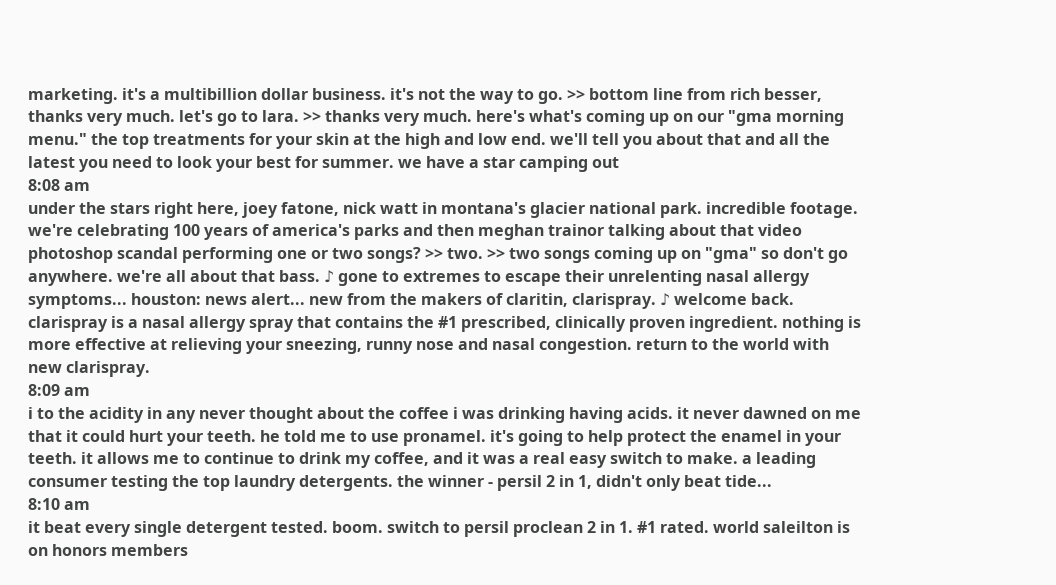marketing. it's a multibillion dollar business. it's not the way to go. >> bottom line from rich besser, thanks very much. let's go to lara. >> thanks very much. here's what's coming up on our "gma morning menu." the top treatments for your skin at the high and low end. we'll tell you about that and all the latest you need to look your best for summer. we have a star camping out
8:08 am
under the stars right here, joey fatone, nick watt in montana's glacier national park. incredible footage. we're celebrating 100 years of america's parks and then meghan trainor talking about that video photoshop scandal performing one or two songs? >> two. >> two songs coming up on "gma" so don't go anywhere. we're all about that bass. ♪ gone to extremes to escape their unrelenting nasal allergy symptoms... houston: news alert... new from the makers of claritin, clarispray. ♪ welcome back. clarispray is a nasal allergy spray that contains the #1 prescribed, clinically proven ingredient. nothing is more effective at relieving your sneezing, runny nose and nasal congestion. return to the world with new clarispray.
8:09 am
i to the acidity in any never thought about the coffee i was drinking having acids. it never dawned on me that it could hurt your teeth. he told me to use pronamel. it's going to help protect the enamel in your teeth. it allows me to continue to drink my coffee, and it was a real easy switch to make. a leading consumer testing the top laundry detergents. the winner - persil 2 in 1, didn't only beat tide...
8:10 am
it beat every single detergent tested. boom. switch to persil proclean 2 in 1. #1 rated. world saleilton is on honors members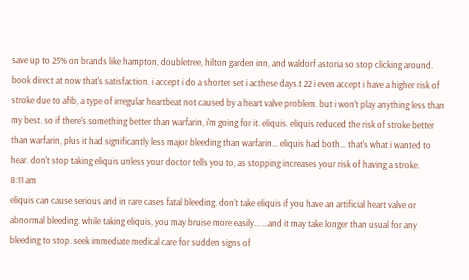save up to 25% on brands like hampton, doubletree, hilton garden inn, and waldorf astoria so stop clicking around. book direct at now that's satisfaction. i accept i do a shorter set i acthese days.t 22 i even accept i have a higher risk of stroke due to afib, a type of irregular heartbeat not caused by a heart valve problem. but i won't play anything less than my best. so if there's something better than warfarin, i'm going for it. eliquis. eliquis reduced the risk of stroke better than warfarin, plus it had significantly less major bleeding than warfarin... eliquis had both... that's what i wanted to hear. don't stop taking eliquis unless your doctor tells you to, as stopping increases your risk of having a stroke.
8:11 am
eliquis can cause serious and in rare cases fatal bleeding. don't take eliquis if you have an artificial heart valve or abnormal bleeding. while taking eliquis, you may bruise more easily... ...and it may take longer than usual for any bleeding to stop. seek immediate medical care for sudden signs of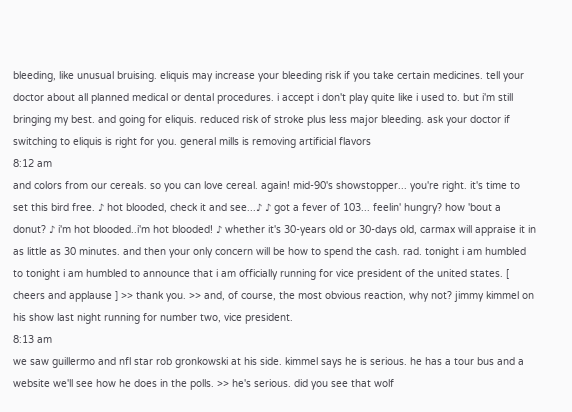bleeding, like unusual bruising. eliquis may increase your bleeding risk if you take certain medicines. tell your doctor about all planned medical or dental procedures. i accept i don't play quite like i used to. but i'm still bringing my best. and going for eliquis. reduced risk of stroke plus less major bleeding. ask your doctor if switching to eliquis is right for you. general mills is removing artificial flavors
8:12 am
and colors from our cereals. so you can love cereal. again! mid-90's showstopper... you're right. it's time to set this bird free. ♪ hot blooded, check it and see...♪ ♪ got a fever of 103... feelin' hungry? how 'bout a donut? ♪ i'm hot blooded..i'm hot blooded! ♪ whether it's 30-years old or 30-days old, carmax will appraise it in as little as 30 minutes. and then your only concern will be how to spend the cash. rad. tonight i am humbled to tonight i am humbled to announce that i am officially running for vice president of the united states. [ cheers and applause ] >> thank you. >> and, of course, the most obvious reaction, why not? jimmy kimmel on his show last night running for number two, vice president.
8:13 am
we saw guillermo and nfl star rob gronkowski at his side. kimmel says he is serious. he has a tour bus and a website we'll see how he does in the polls. >> he's serious. did you see that wolf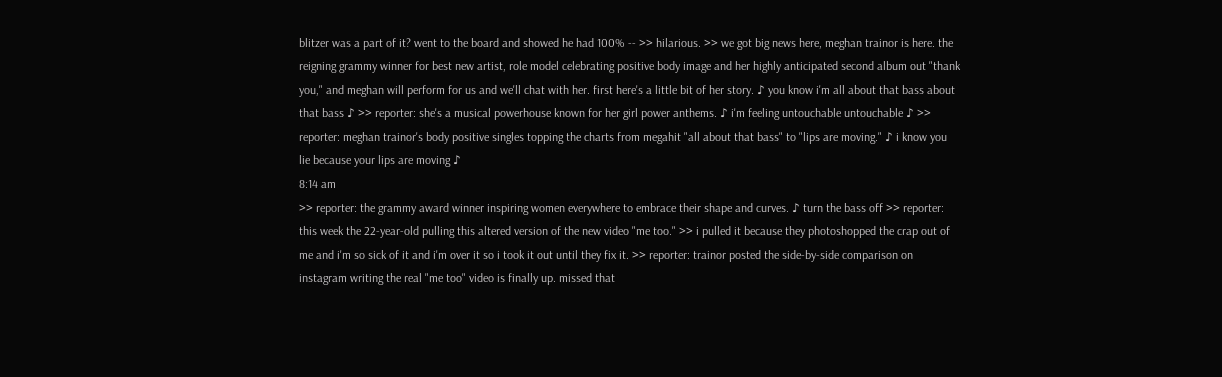blitzer was a part of it? went to the board and showed he had 100% -- >> hilarious. >> we got big news here, meghan trainor is here. the reigning grammy winner for best new artist, role model celebrating positive body image and her highly anticipated second album out "thank you," and meghan will perform for us and we'll chat with her. first here's a little bit of her story. ♪ you know i'm all about that bass about that bass ♪ >> reporter: she's a musical powerhouse known for her girl power anthems. ♪ i'm feeling untouchable untouchable ♪ >> reporter: meghan trainor's body positive singles topping the charts from megahit "all about that bass" to "lips are moving." ♪ i know you lie because your lips are moving ♪
8:14 am
>> reporter: the grammy award winner inspiring women everywhere to embrace their shape and curves. ♪ turn the bass off >> reporter: this week the 22-year-old pulling this altered version of the new video "me too." >> i pulled it because they photoshopped the crap out of me and i'm so sick of it and i'm over it so i took it out until they fix it. >> reporter: trainor posted the side-by-side comparison on instagram writing the real "me too" video is finally up. missed that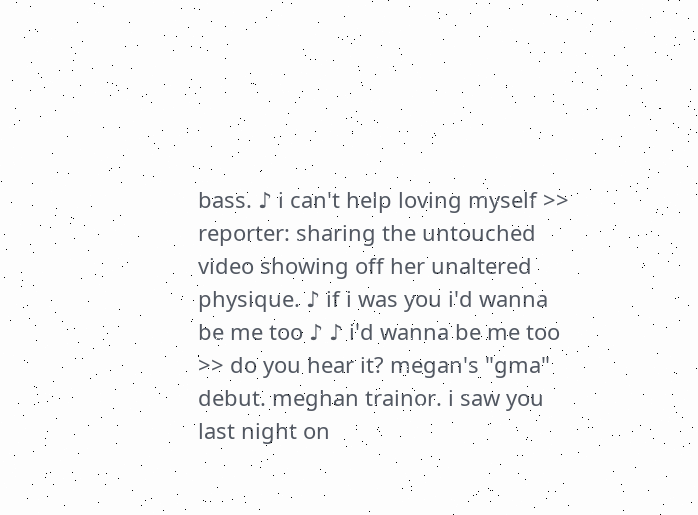bass. ♪ i can't help loving myself >> reporter: sharing the untouched video showing off her unaltered physique. ♪ if i was you i'd wanna be me too ♪ ♪ i'd wanna be me too >> do you hear it? megan's "gma" debut. meghan trainor. i saw you last night on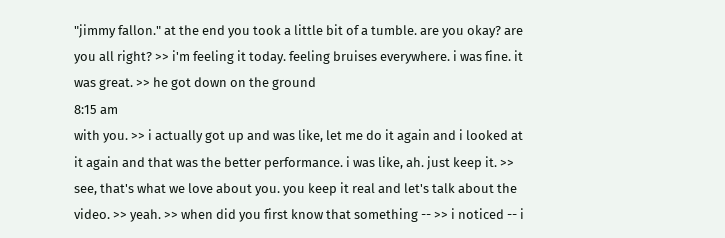"jimmy fallon." at the end you took a little bit of a tumble. are you okay? are you all right? >> i'm feeling it today. feeling bruises everywhere. i was fine. it was great. >> he got down on the ground
8:15 am
with you. >> i actually got up and was like, let me do it again and i looked at it again and that was the better performance. i was like, ah. just keep it. >> see, that's what we love about you. you keep it real and let's talk about the video. >> yeah. >> when did you first know that something -- >> i noticed -- i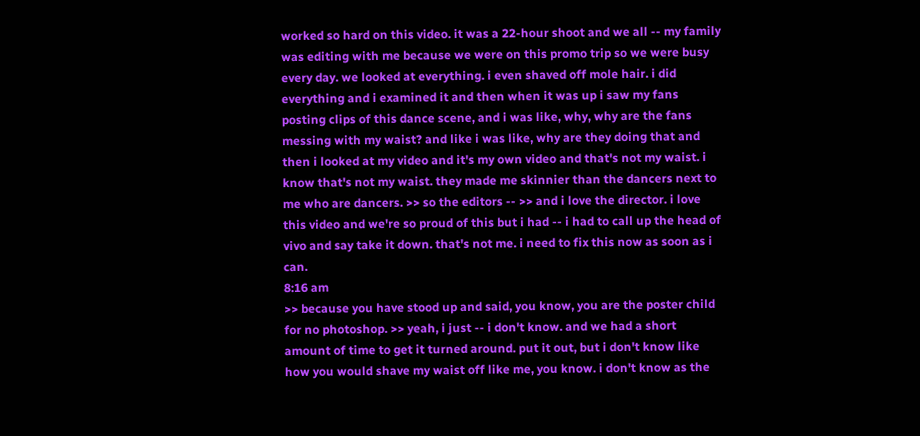worked so hard on this video. it was a 22-hour shoot and we all -- my family was editing with me because we were on this promo trip so we were busy every day. we looked at everything. i even shaved off mole hair. i did everything and i examined it and then when it was up i saw my fans posting clips of this dance scene, and i was like, why, why are the fans messing with my waist? and like i was like, why are they doing that and then i looked at my video and it's my own video and that's not my waist. i know that's not my waist. they made me skinnier than the dancers next to me who are dancers. >> so the editors -- >> and i love the director. i love this video and we're so proud of this but i had -- i had to call up the head of vivo and say take it down. that's not me. i need to fix this now as soon as i can.
8:16 am
>> because you have stood up and said, you know, you are the poster child for no photoshop. >> yeah, i just -- i don't know. and we had a short amount of time to get it turned around. put it out, but i don't know like how you would shave my waist off like me, you know. i don't know as the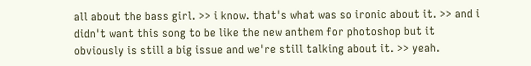all about the bass girl. >> i know. that's what was so ironic about it. >> and i didn't want this song to be like the new anthem for photoshop but it obviously is still a big issue and we're still talking about it. >> yeah.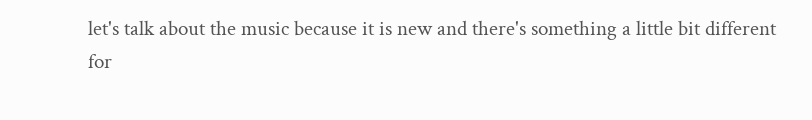let's talk about the music because it is new and there's something a little bit different for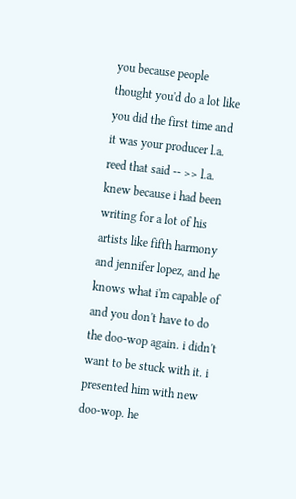you because people thought you'd do a lot like you did the first time and it was your producer l.a. reed that said -- >> l.a. knew because i had been writing for a lot of his artists like fifth harmony and jennifer lopez, and he knows what i'm capable of and you don't have to do the doo-wop again. i didn't want to be stuck with it. i presented him with new doo-wop. he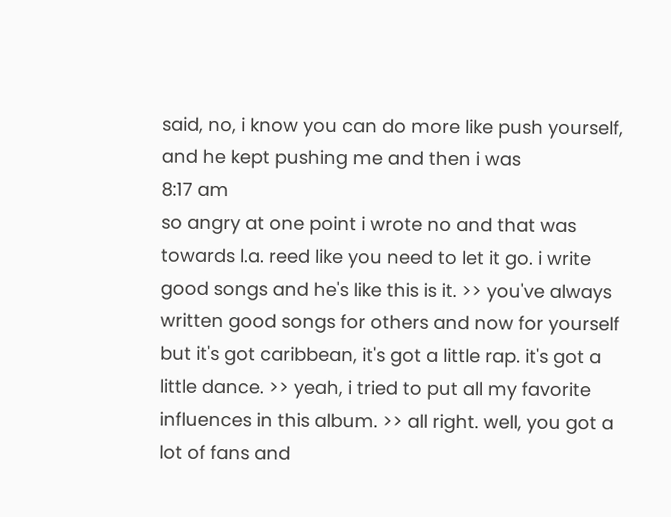said, no, i know you can do more like push yourself, and he kept pushing me and then i was
8:17 am
so angry at one point i wrote no and that was towards l.a. reed like you need to let it go. i write good songs and he's like this is it. >> you've always written good songs for others and now for yourself but it's got caribbean, it's got a little rap. it's got a little dance. >> yeah, i tried to put all my favorite influences in this album. >> all right. well, you got a lot of fans and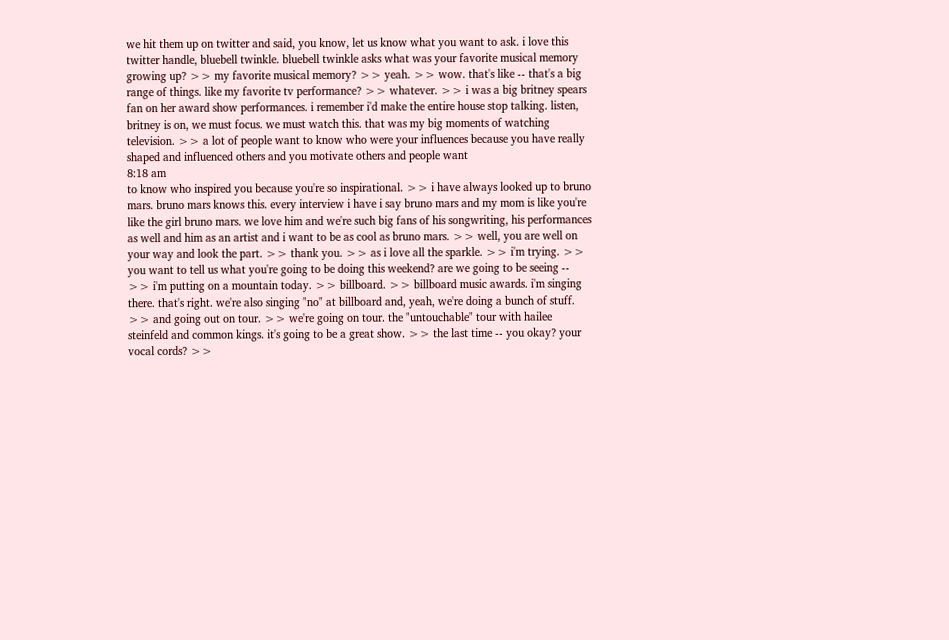we hit them up on twitter and said, you know, let us know what you want to ask. i love this twitter handle, bluebell twinkle. bluebell twinkle asks what was your favorite musical memory growing up? >> my favorite musical memory? >> yeah. >> wow. that's like -- that's a big range of things. like my favorite tv performance? >> whatever. >> i was a big britney spears fan on her award show performances. i remember i'd make the entire house stop talking. listen, britney is on, we must focus. we must watch this. that was my big moments of watching television. >> a lot of people want to know who were your influences because you have really shaped and influenced others and you motivate others and people want
8:18 am
to know who inspired you because you're so inspirational. >> i have always looked up to bruno mars. bruno mars knows this. every interview i have i say bruno mars and my mom is like you're like the girl bruno mars. we love him and we're such big fans of his songwriting, his performances as well and him as an artist and i want to be as cool as bruno mars. >> well, you are well on your way and look the part. >> thank you. >> as i love all the sparkle. >> i'm trying. >> you want to tell us what you're going to be doing this weekend? are we going to be seeing -- >> i'm putting on a mountain today. >> billboard. >> billboard music awards. i'm singing there. that's right. we're also singing "no" at billboard and, yeah, we're doing a bunch of stuff. >> and going out on tour. >> we're going on tour. the "untouchable" tour with hailee steinfeld and common kings. it's going to be a great show. >> the last time -- you okay? your vocal cords? >>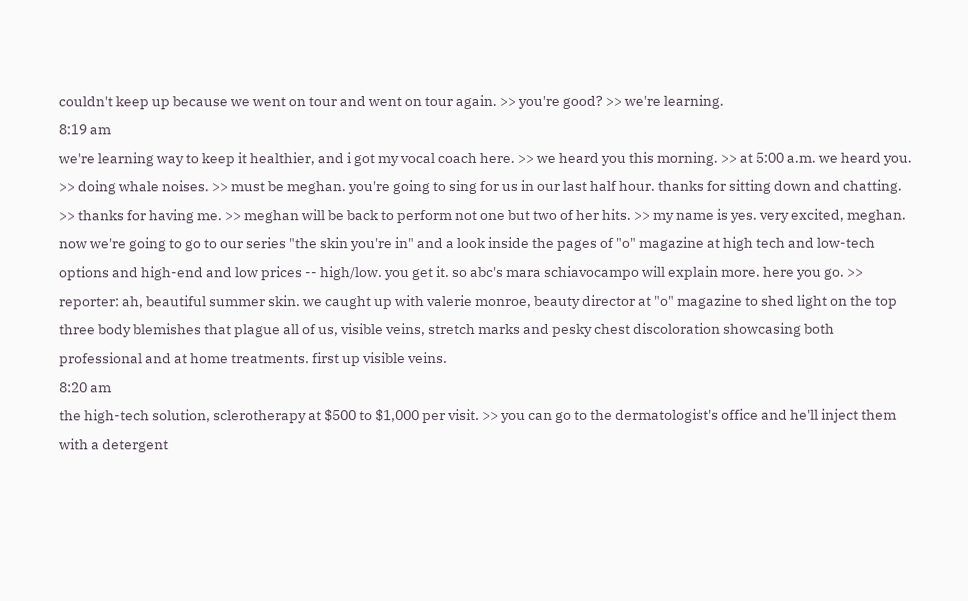couldn't keep up because we went on tour and went on tour again. >> you're good? >> we're learning.
8:19 am
we're learning way to keep it healthier, and i got my vocal coach here. >> we heard you this morning. >> at 5:00 a.m. we heard you. >> doing whale noises. >> must be meghan. you're going to sing for us in our last half hour. thanks for sitting down and chatting. >> thanks for having me. >> meghan will be back to perform not one but two of her hits. >> my name is yes. very excited, meghan. now we're going to go to our series "the skin you're in" and a look inside the pages of "o" magazine at high tech and low-tech options and high-end and low prices -- high/low. you get it. so abc's mara schiavocampo will explain more. here you go. >> reporter: ah, beautiful summer skin. we caught up with valerie monroe, beauty director at "o" magazine to shed light on the top three body blemishes that plague all of us, visible veins, stretch marks and pesky chest discoloration showcasing both professional and at home treatments. first up visible veins.
8:20 am
the high-tech solution, sclerotherapy at $500 to $1,000 per visit. >> you can go to the dermatologist's office and he'll inject them with a detergent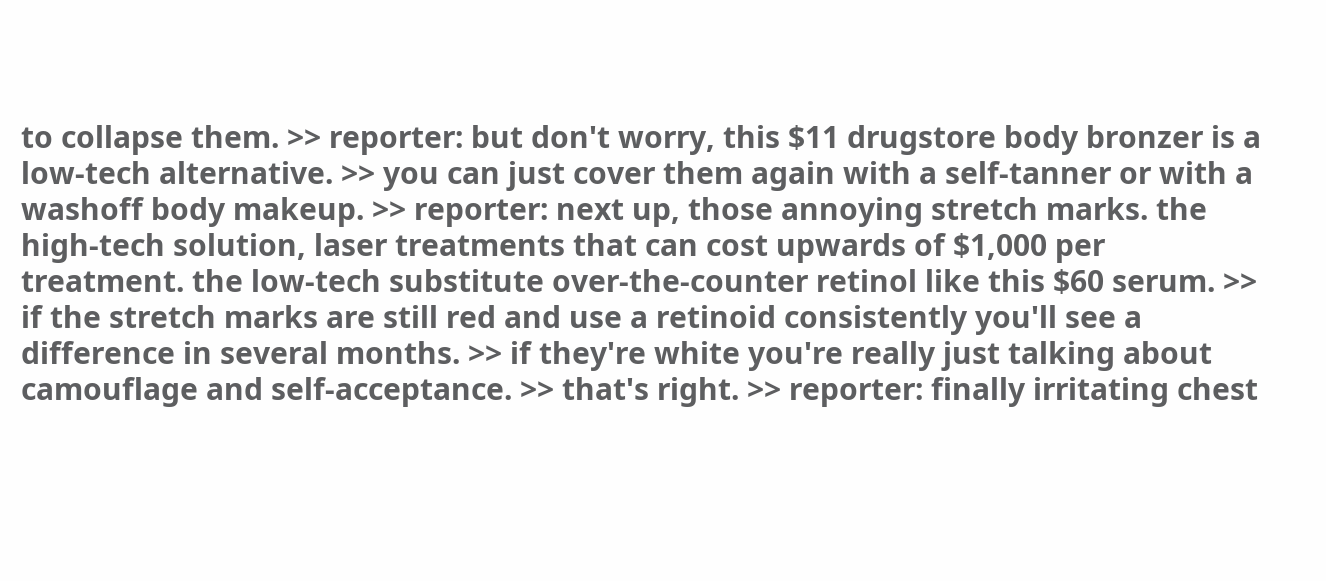to collapse them. >> reporter: but don't worry, this $11 drugstore body bronzer is a low-tech alternative. >> you can just cover them again with a self-tanner or with a washoff body makeup. >> reporter: next up, those annoying stretch marks. the high-tech solution, laser treatments that can cost upwards of $1,000 per treatment. the low-tech substitute over-the-counter retinol like this $60 serum. >> if the stretch marks are still red and use a retinoid consistently you'll see a difference in several months. >> if they're white you're really just talking about camouflage and self-acceptance. >> that's right. >> reporter: finally irritating chest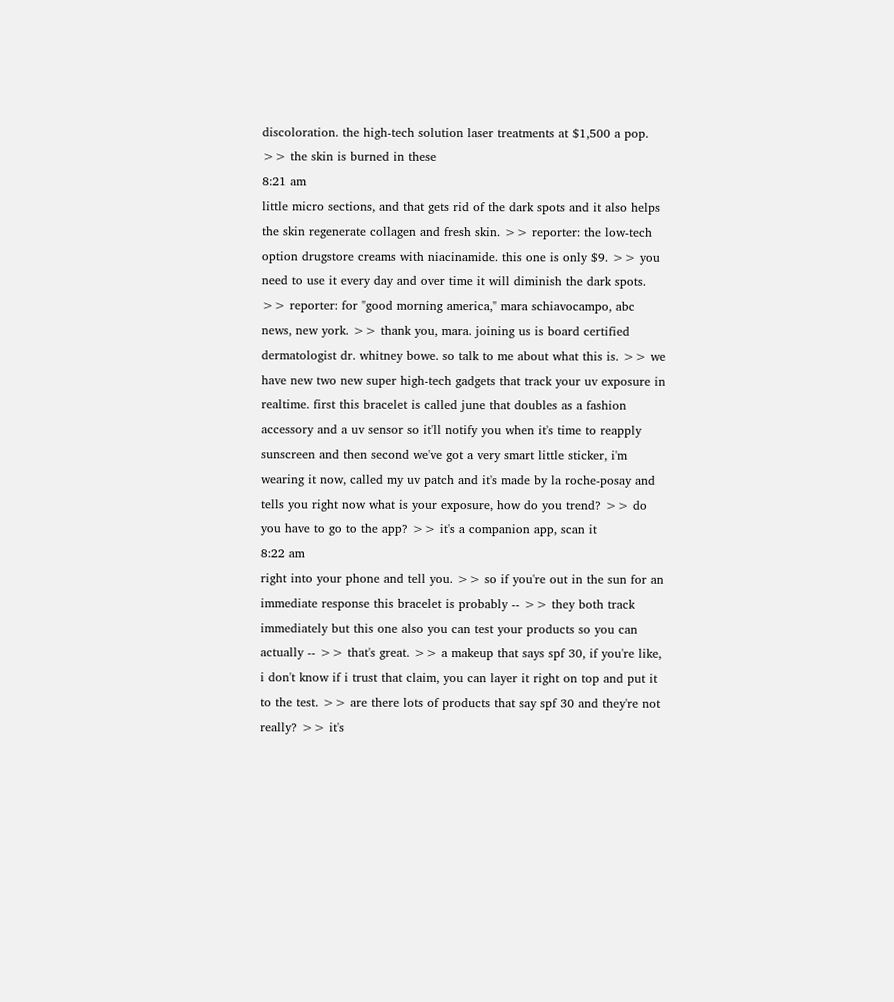discoloration. the high-tech solution laser treatments at $1,500 a pop. >> the skin is burned in these
8:21 am
little micro sections, and that gets rid of the dark spots and it also helps the skin regenerate collagen and fresh skin. >> reporter: the low-tech option drugstore creams with niacinamide. this one is only $9. >> you need to use it every day and over time it will diminish the dark spots. >> reporter: for "good morning america," mara schiavocampo, abc news, new york. >> thank you, mara. joining us is board certified dermatologist dr. whitney bowe. so talk to me about what this is. >> we have new two new super high-tech gadgets that track your uv exposure in realtime. first this bracelet is called june that doubles as a fashion accessory and a uv sensor so it'll notify you when it's time to reapply sunscreen and then second we've got a very smart little sticker, i'm wearing it now, called my uv patch and it's made by la roche-posay and tells you right now what is your exposure, how do you trend? >> do you have to go to the app? >> it's a companion app, scan it
8:22 am
right into your phone and tell you. >> so if you're out in the sun for an immediate response this bracelet is probably -- >> they both track immediately but this one also you can test your products so you can actually -- >> that's great. >> a makeup that says spf 30, if you're like, i don't know if i trust that claim, you can layer it right on top and put it to the test. >> are there lots of products that say spf 30 and they're not really? >> it's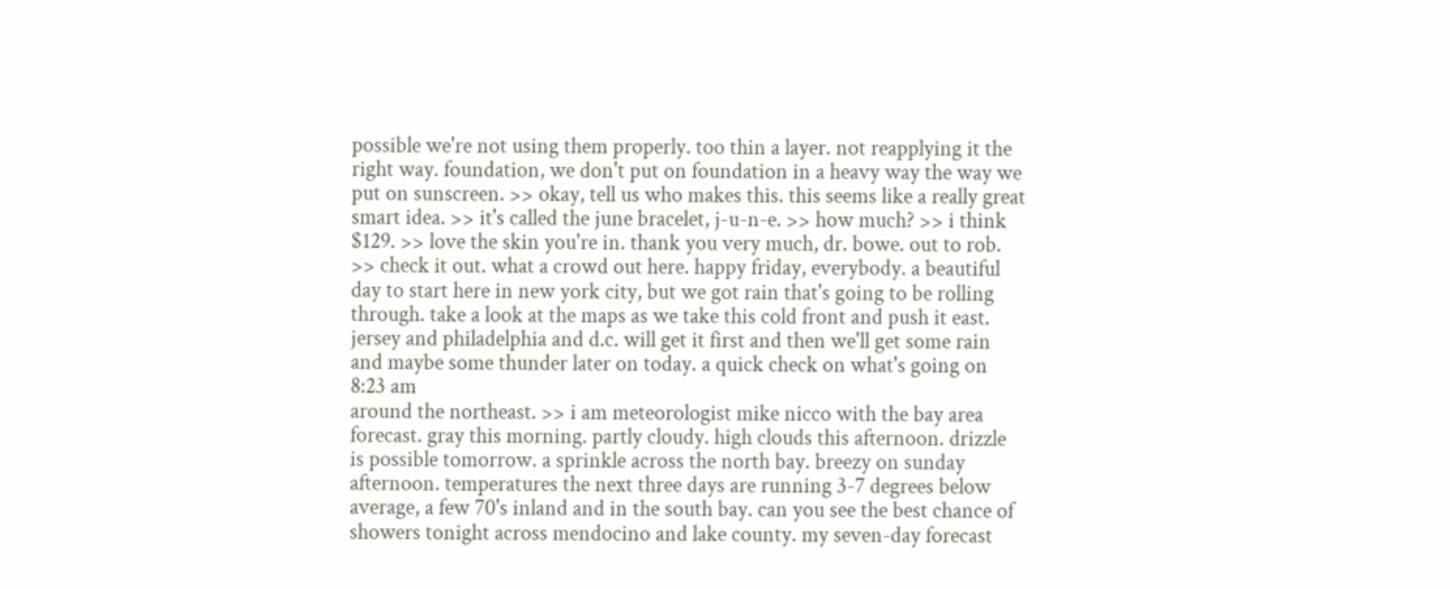possible we're not using them properly. too thin a layer. not reapplying it the right way. foundation, we don't put on foundation in a heavy way the way we put on sunscreen. >> okay, tell us who makes this. this seems like a really great smart idea. >> it's called the june bracelet, j-u-n-e. >> how much? >> i think $129. >> love the skin you're in. thank you very much, dr. bowe. out to rob. >> check it out. what a crowd out here. happy friday, everybody. a beautiful day to start here in new york city, but we got rain that's going to be rolling through. take a look at the maps as we take this cold front and push it east. jersey and philadelphia and d.c. will get it first and then we'll get some rain and maybe some thunder later on today. a quick check on what's going on
8:23 am
around the northeast. >> i am meteorologist mike nicco with the bay area forecast. gray this morning. partly cloudy. high clouds this afternoon. drizzle is possible tomorrow. a sprinkle across the north bay. breezy on sunday afternoon. temperatures the next three days are running 3-7 degrees below average, a few 70's inland and in the south bay. can you see the best chance of showers tonight across mendocino and lake county. my seven-day forecast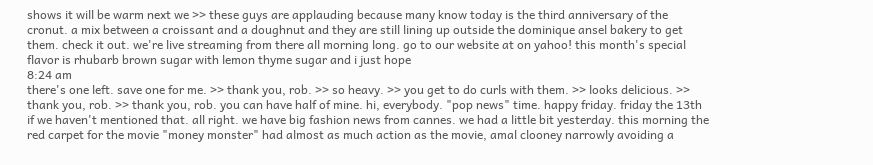shows it will be warm next we >> these guys are applauding because many know today is the third anniversary of the cronut. a mix between a croissant and a doughnut and they are still lining up outside the dominique ansel bakery to get them. check it out. we're live streaming from there all morning long. go to our website at on yahoo! this month's special flavor is rhubarb brown sugar with lemon thyme sugar and i just hope
8:24 am
there's one left. save one for me. >> thank you, rob. >> so heavy. >> you get to do curls with them. >> looks delicious. >> thank you, rob. >> thank you, rob. you can have half of mine. hi, everybody. "pop news" time. happy friday. friday the 13th if we haven't mentioned that. all right. we have big fashion news from cannes. we had a little bit yesterday. this morning the red carpet for the movie "money monster" had almost as much action as the movie, amal clooney narrowly avoiding a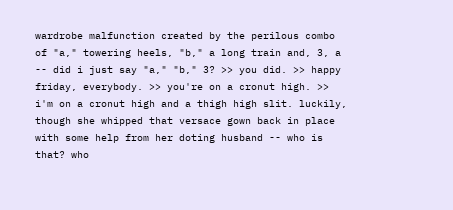wardrobe malfunction created by the perilous combo of "a," towering heels, "b," a long train and, 3, a -- did i just say "a," "b," 3? >> you did. >> happy friday, everybody. >> you're on a cronut high. >> i'm on a cronut high and a thigh high slit. luckily, though she whipped that versace gown back in place with some help from her doting husband -- who is that? who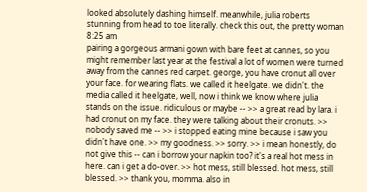looked absolutely dashing himself. meanwhile, julia roberts stunning from head to toe literally. check this out, the pretty woman
8:25 am
pairing a gorgeous armani gown with bare feet at cannes, so you might remember last year at the festival a lot of women were turned away from the cannes red carpet. george, you have cronut all over your face. for wearing flats. we called it heelgate. we didn't. the media called it heelgate, well, now i think we know where julia stands on the issue. ridiculous or maybe -- >> a great read by lara. i had cronut on my face. they were talking about their cronuts. >> nobody saved me -- >> i stopped eating mine because i saw you didn't have one. >> my goodness. >> sorry. >> i mean honestly, do not give this -- can i borrow your napkin too? it's a real hot mess in here. can i get a do-over. >> hot mess, still blessed. hot mess, still blessed. >> thank you, momma. also in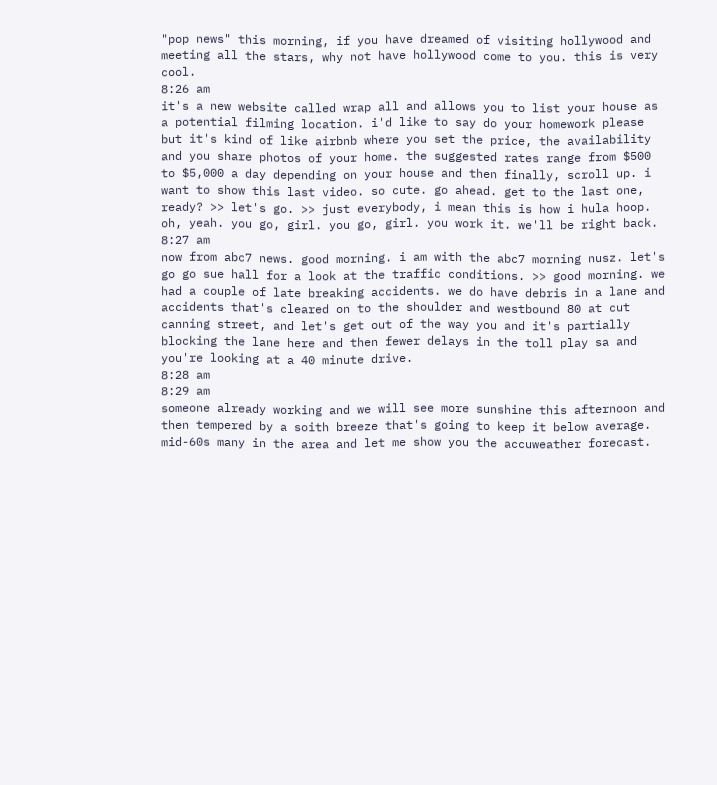"pop news" this morning, if you have dreamed of visiting hollywood and meeting all the stars, why not have hollywood come to you. this is very cool.
8:26 am
it's a new website called wrap all and allows you to list your house as a potential filming location. i'd like to say do your homework please but it's kind of like airbnb where you set the price, the availability and you share photos of your home. the suggested rates range from $500 to $5,000 a day depending on your house and then finally, scroll up. i want to show this last video. so cute. go ahead. get to the last one, ready? >> let's go. >> just everybody, i mean this is how i hula hoop. oh, yeah. you go, girl. you go, girl. you work it. we'll be right back.
8:27 am
now from abc7 news. good morning. i am with the abc7 morning nusz. let's go go sue hall for a look at the traffic conditions. >> good morning. we had a couple of late breaking accidents. we do have debris in a lane and accidents that's cleared on to the shoulder and westbound 80 at cut canning street, and let's get out of the way you and it's partially blocking the lane here and then fewer delays in the toll play sa and you're looking at a 40 minute drive.
8:28 am
8:29 am
someone already working and we will see more sunshine this afternoon and then tempered by a soith breeze that's going to keep it below average. mid-60s many in the area and let me show you the accuweather forecast.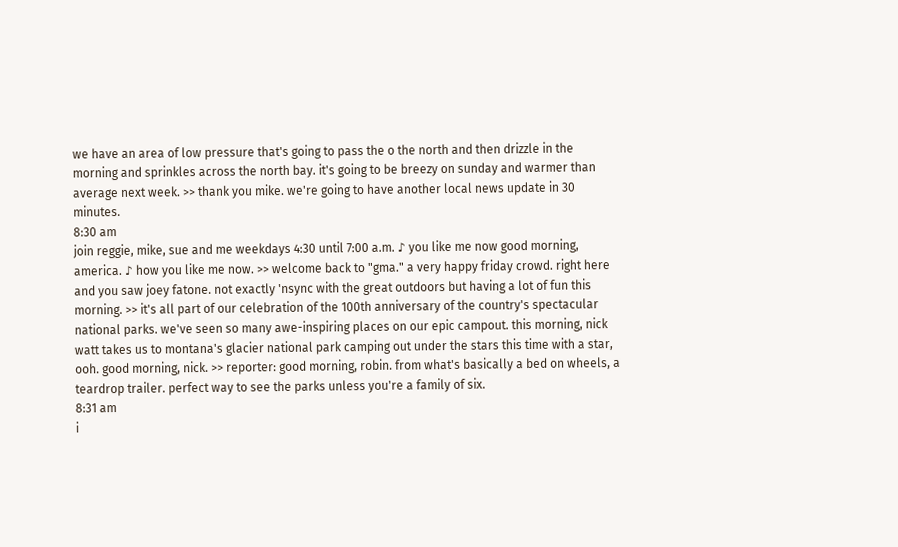we have an area of low pressure that's going to pass the o the north and then drizzle in the morning and sprinkles across the north bay. it's going to be breezy on sunday and warmer than average next week. >> thank you mike. we're going to have another local news update in 30 minutes.
8:30 am
join reggie, mike, sue and me weekdays 4:30 until 7:00 a.m. ♪ you like me now good morning, america. ♪ how you like me now. >> welcome back to "gma." a very happy friday crowd. right here and you saw joey fatone. not exactly 'nsync with the great outdoors but having a lot of fun this morning. >> it's all part of our celebration of the 100th anniversary of the country's spectacular national parks. we've seen so many awe-inspiring places on our epic campout. this morning, nick watt takes us to montana's glacier national park camping out under the stars this time with a star, ooh. good morning, nick. >> reporter: good morning, robin. from what's basically a bed on wheels, a teardrop trailer. perfect way to see the parks unless you're a family of six.
8:31 am
i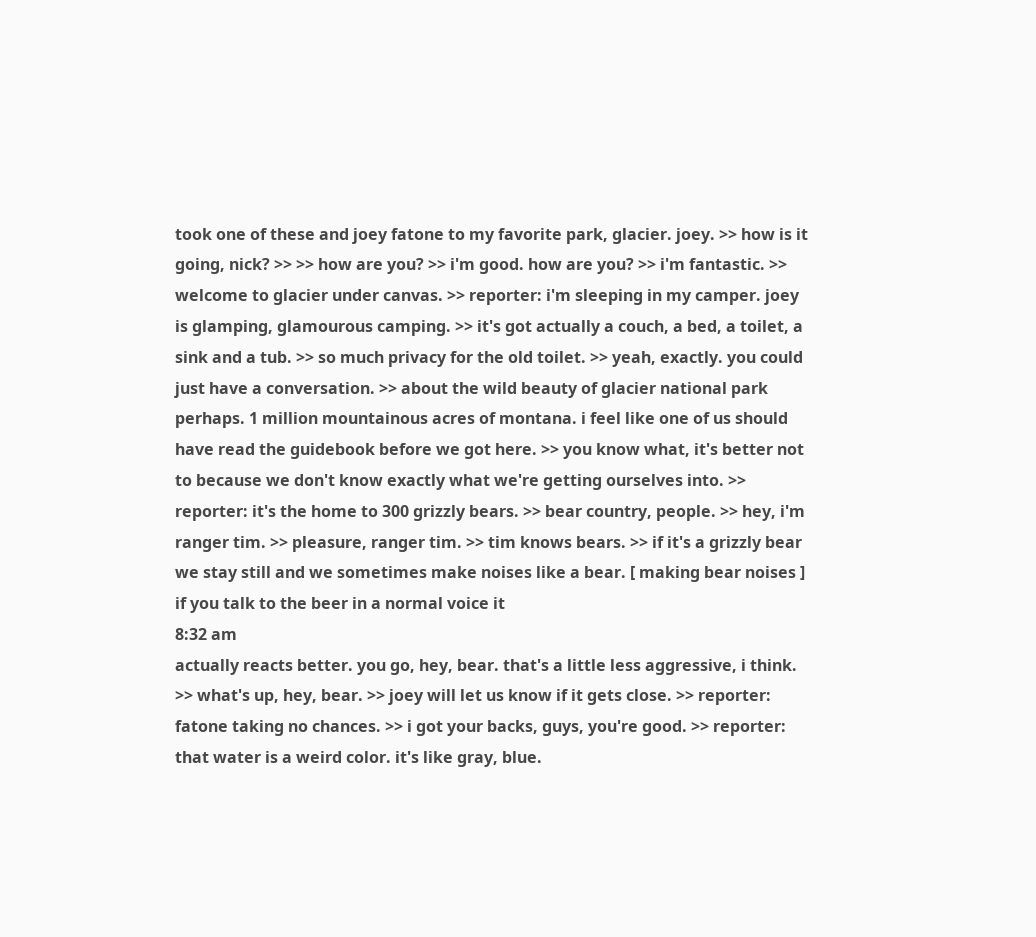took one of these and joey fatone to my favorite park, glacier. joey. >> how is it going, nick? >> >> how are you? >> i'm good. how are you? >> i'm fantastic. >> welcome to glacier under canvas. >> reporter: i'm sleeping in my camper. joey is glamping, glamourous camping. >> it's got actually a couch, a bed, a toilet, a sink and a tub. >> so much privacy for the old toilet. >> yeah, exactly. you could just have a conversation. >> about the wild beauty of glacier national park perhaps. 1 million mountainous acres of montana. i feel like one of us should have read the guidebook before we got here. >> you know what, it's better not to because we don't know exactly what we're getting ourselves into. >> reporter: it's the home to 300 grizzly bears. >> bear country, people. >> hey, i'm ranger tim. >> pleasure, ranger tim. >> tim knows bears. >> if it's a grizzly bear we stay still and we sometimes make noises like a bear. [ making bear noises ] if you talk to the beer in a normal voice it
8:32 am
actually reacts better. you go, hey, bear. that's a little less aggressive, i think. >> what's up, hey, bear. >> joey will let us know if it gets close. >> reporter: fatone taking no chances. >> i got your backs, guys, you're good. >> reporter: that water is a weird color. it's like gray, blue.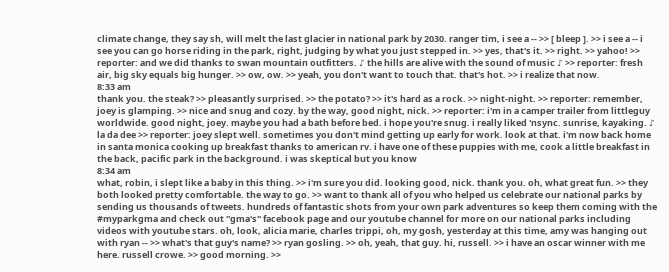climate change, they say sh, will melt the last glacier in national park by 2030. ranger tim, i see a -- >> [ bleep ]. >> i see a -- i see you can go horse riding in the park, right, judging by what you just stepped in. >> yes, that's it. >> right. >> yahoo! >> reporter: and we did thanks to swan mountain outfitters. ♪ the hills are alive with the sound of music ♪ >> reporter: fresh air, big sky equals big hunger. >> ow, ow. >> yeah, you don't want to touch that. that's hot. >> i realize that now.
8:33 am
thank you. the steak? >> pleasantly surprised. >> the potato? >> it's hard as a rock. >> night-night. >> reporter: remember, joey is glamping. >> nice and snug and cozy. by the way, good night, nick. >> reporter: i'm in a camper trailer from littleguy worldwide. good night, joey. maybe you had a bath before bed. i hope you're snug. i really liked 'nsync. sunrise, kayaking. ♪ la da dee >> reporter: joey slept well. sometimes you don't mind getting up early for work. look at that. i'm now back home in santa monica cooking up breakfast thanks to american rv. i have one of these puppies with me, cook a little breakfast in the back, pacific park in the background. i was skeptical but you know
8:34 am
what, robin, i slept like a baby in this thing. >> i'm sure you did. looking good, nick. thank you. oh, what great fun. >> they both looked pretty comfortable. the way to go. >> want to thank all of you who helped us celebrate our national parks by sending us thousands of tweets. hundreds of fantastic shots from your own park adventures so keep them coming with the #myparkgma and check out "gma's" facebook page and our youtube channel for more on our national parks including videos with youtube stars. oh, look, alicia marie, charles trippi, oh, my gosh, yesterday at this time, amy was hanging out with ryan -- >> what's that guy's name? >> ryan gosling. >> oh, yeah, that guy. hi, russell. >> i have an oscar winner with me here. russell crowe. >> good morning. >>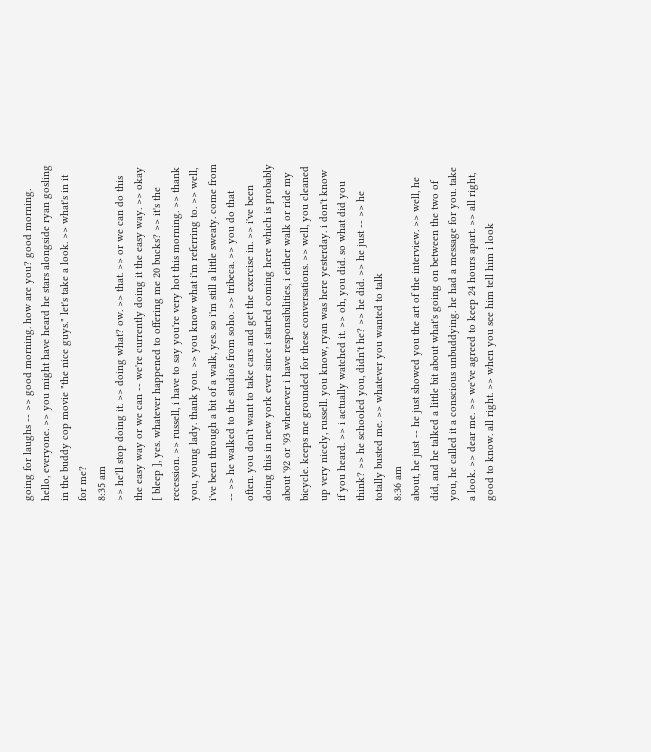going for laughs -- >> good morning. how are you? good morning. hello, everyone. >> you might have heard he stars alongside ryan gosling in the buddy cop movie "the nice guys." let's take a look. >> what's in it for me?
8:35 am
>> he'll stop doing it. >> doing what? ow. >> that. >> or we can do this the easy way or we can -- we're currently doing it the easy way. >> okay [ bleep ], yes. whatever happened to offering me 20 bucks? >> it's the recession. >> russell, i have to say you're very hot this morning. >> thank you, young lady. thank you. >> you know what i'm referring to. >> well, i've been through a bit of a walk, yes. so i'm still a little sweaty. come from -- >> he walked to the studios from soho. >> tribeca. >> you do that often. you don't want to take cars and get the exercise in. >> i've been doing this in new york ever since i started coming here which is probably about '92 or '93 whenever i have responsibilities, i either walk or ride my bicycle. keeps me grounded for these conversations. >> well, you cleaned up very nicely, russell. you know, ryan was here yesterday. i don't know if you heard. >> i actually watched it. >> oh, you did. so what did you think? >> he schooled you, didn't he? >> he did. >> he just -- >> he totally busted me. >> whatever you wanted to talk
8:36 am
about, he just -- he just showed you the art of the interview. >> well, he did, and he talked a little bit about what's going on between the two of you, he called it a conscious unbuddying. he had a message for you. take a look. >> dear me. >> we've agreed to keep 24 hours apart. >> all right, good to know. all right. >> when you see him tell him i look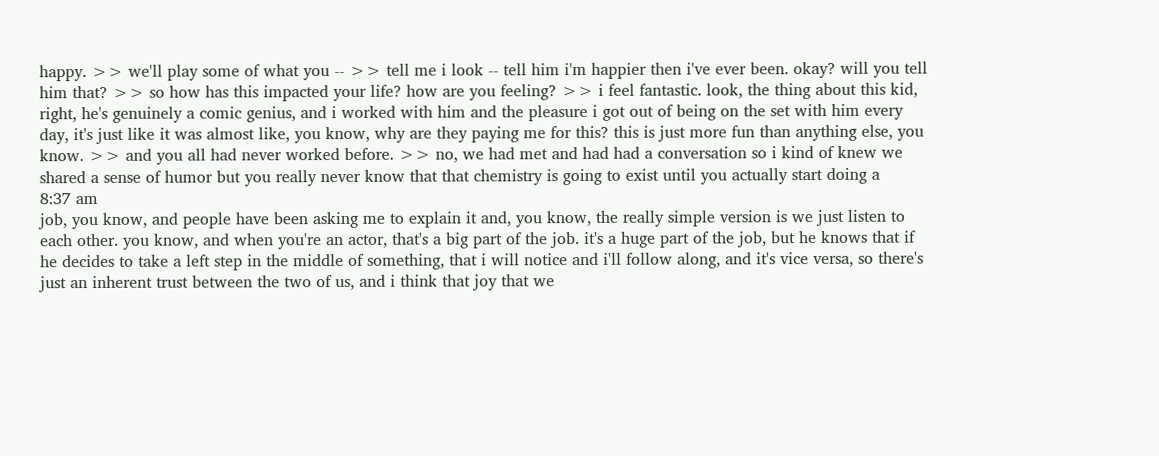happy. >> we'll play some of what you -- >> tell me i look -- tell him i'm happier then i've ever been. okay? will you tell him that? >> so how has this impacted your life? how are you feeling? >> i feel fantastic. look, the thing about this kid, right, he's genuinely a comic genius, and i worked with him and the pleasure i got out of being on the set with him every day, it's just like it was almost like, you know, why are they paying me for this? this is just more fun than anything else, you know. >> and you all had never worked before. >> no, we had met and had had a conversation so i kind of knew we shared a sense of humor but you really never know that that chemistry is going to exist until you actually start doing a
8:37 am
job, you know, and people have been asking me to explain it and, you know, the really simple version is we just listen to each other. you know, and when you're an actor, that's a big part of the job. it's a huge part of the job, but he knows that if he decides to take a left step in the middle of something, that i will notice and i'll follow along, and it's vice versa, so there's just an inherent trust between the two of us, and i think that joy that we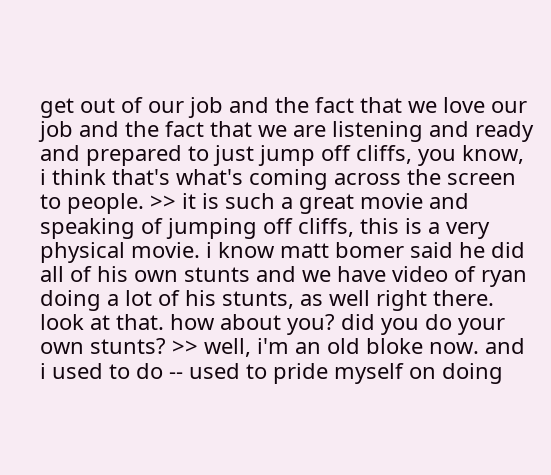get out of our job and the fact that we love our job and the fact that we are listening and ready and prepared to just jump off cliffs, you know, i think that's what's coming across the screen to people. >> it is such a great movie and speaking of jumping off cliffs, this is a very physical movie. i know matt bomer said he did all of his own stunts and we have video of ryan doing a lot of his stunts, as well right there. look at that. how about you? did you do your own stunts? >> well, i'm an old bloke now. and i used to do -- used to pride myself on doing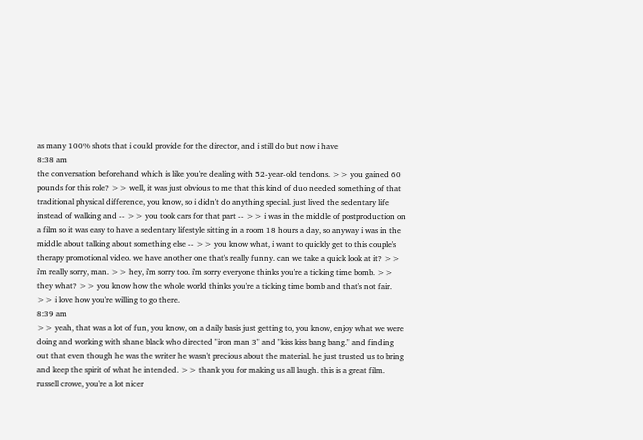as many 100% shots that i could provide for the director, and i still do but now i have
8:38 am
the conversation beforehand which is like you're dealing with 52-year-old tendons. >> you gained 60 pounds for this role? >> well, it was just obvious to me that this kind of duo needed something of that traditional physical difference, you know, so i didn't do anything special. just lived the sedentary life instead of walking and -- >> you took cars for that part -- >> i was in the middle of postproduction on a film so it was easy to have a sedentary lifestyle sitting in a room 18 hours a day, so anyway i was in the middle about talking about something else -- >> you know what, i want to quickly get to this couple's therapy promotional video. we have another one that's really funny. can we take a quick look at it? >> i'm really sorry, man. >> hey, i'm sorry too. i'm sorry everyone thinks you're a ticking time bomb. >> they what? >> you know how the whole world thinks you're a ticking time bomb and that's not fair. >> i love how you're willing to go there.
8:39 am
>> yeah, that was a lot of fun, you know, on a daily basis just getting to, you know, enjoy what we were doing and working with shane black who directed "iron man 3" and "kiss kiss bang bang." and finding out that even though he was the writer he wasn't precious about the material. he just trusted us to bring and keep the spirit of what he intended. >> thank you for making us all laugh. this is a great film. russell crowe, you're a lot nicer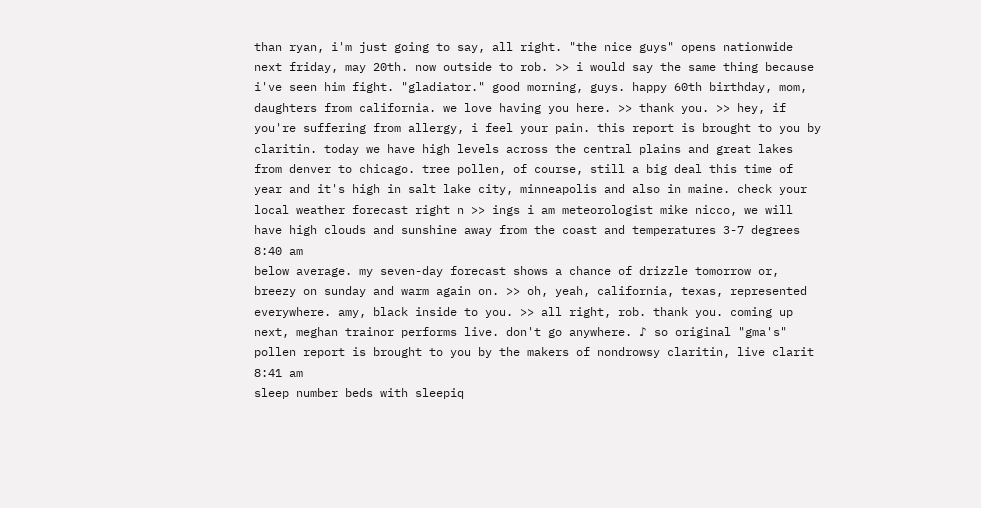than ryan, i'm just going to say, all right. "the nice guys" opens nationwide next friday, may 20th. now outside to rob. >> i would say the same thing because i've seen him fight. "gladiator." good morning, guys. happy 60th birthday, mom, daughters from california. we love having you here. >> thank you. >> hey, if you're suffering from allergy, i feel your pain. this report is brought to you by claritin. today we have high levels across the central plains and great lakes from denver to chicago. tree pollen, of course, still a big deal this time of year and it's high in salt lake city, minneapolis and also in maine. check your local weather forecast right n >> ings i am meteorologist mike nicco, we will have high clouds and sunshine away from the coast and temperatures 3-7 degrees
8:40 am
below average. my seven-day forecast shows a chance of drizzle tomorrow or, breezy on sunday and warm again on. >> oh, yeah, california, texas, represented everywhere. amy, black inside to you. >> all right, rob. thank you. coming up next, meghan trainor performs live. don't go anywhere. ♪ so original "gma's" pollen report is brought to you by the makers of nondrowsy claritin, live clarit
8:41 am
sleep number beds with sleepiq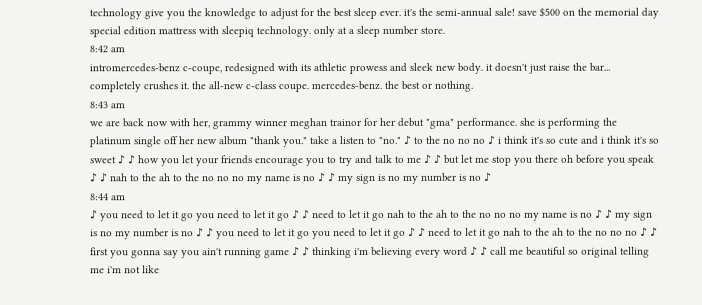technology give you the knowledge to adjust for the best sleep ever. it's the semi-annual sale! save $500 on the memorial day special edition mattress with sleepiq technology. only at a sleep number store.
8:42 am
intromercedes-benz c-coupe, redesigned with its athletic prowess and sleek new body. it doesn't just raise the bar... completely crushes it. the all-new c-class coupe. mercedes-benz. the best or nothing.
8:43 am
we are back now with her, grammy winner meghan trainor for her debut "gma" performance. she is performing the platinum single off her new album "thank you." take a listen to "no." ♪ to the no no no ♪ i think it's so cute and i think it's so sweet ♪ ♪ how you let your friends encourage you to try and talk to me ♪ ♪ but let me stop you there oh before you speak ♪ ♪ nah to the ah to the no no no my name is no ♪ ♪ my sign is no my number is no ♪
8:44 am
♪ you need to let it go you need to let it go ♪ ♪ need to let it go nah to the ah to the no no no my name is no ♪ ♪ my sign is no my number is no ♪ ♪ you need to let it go you need to let it go ♪ ♪ need to let it go nah to the ah to the no no no ♪ ♪ first you gonna say you ain't running game ♪ ♪ thinking i'm believing every word ♪ ♪ call me beautiful so original telling me i'm not like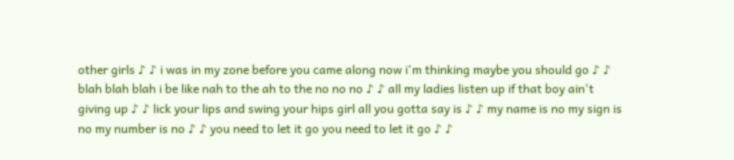other girls ♪ ♪ i was in my zone before you came along now i'm thinking maybe you should go ♪ ♪ blah blah blah i be like nah to the ah to the no no no ♪ ♪ all my ladies listen up if that boy ain't giving up ♪ ♪ lick your lips and swing your hips girl all you gotta say is ♪ ♪ my name is no my sign is no my number is no ♪ ♪ you need to let it go you need to let it go ♪ ♪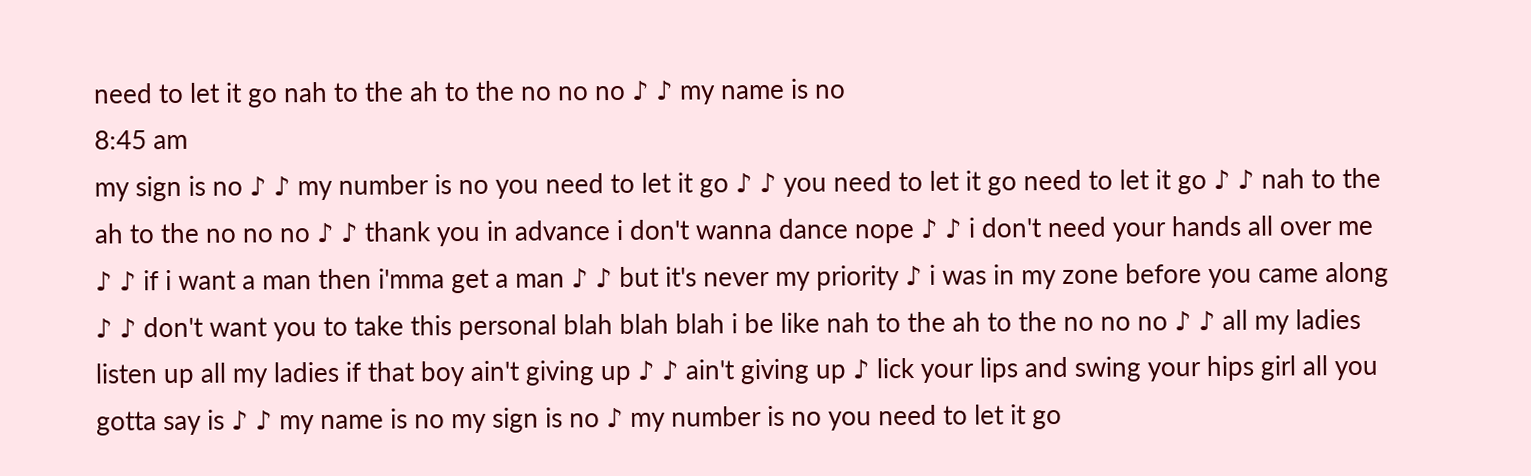need to let it go nah to the ah to the no no no ♪ ♪ my name is no
8:45 am
my sign is no ♪ ♪ my number is no you need to let it go ♪ ♪ you need to let it go need to let it go ♪ ♪ nah to the ah to the no no no ♪ ♪ thank you in advance i don't wanna dance nope ♪ ♪ i don't need your hands all over me ♪ ♪ if i want a man then i'mma get a man ♪ ♪ but it's never my priority ♪ i was in my zone before you came along ♪ ♪ don't want you to take this personal blah blah blah i be like nah to the ah to the no no no ♪ ♪ all my ladies listen up all my ladies if that boy ain't giving up ♪ ♪ ain't giving up ♪ lick your lips and swing your hips girl all you gotta say is ♪ ♪ my name is no my sign is no ♪ my number is no you need to let it go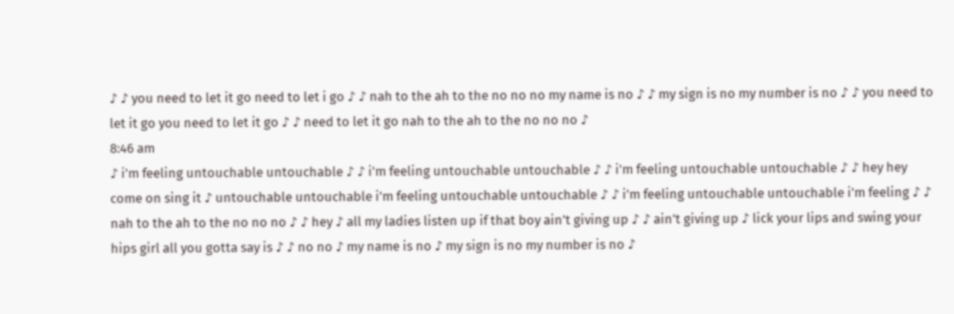♪ ♪ you need to let it go need to let i go ♪ ♪ nah to the ah to the no no no my name is no ♪ ♪ my sign is no my number is no ♪ ♪ you need to let it go you need to let it go ♪ ♪ need to let it go nah to the ah to the no no no ♪
8:46 am
♪ i'm feeling untouchable untouchable ♪ ♪ i'm feeling untouchable untouchable ♪ ♪ i'm feeling untouchable untouchable ♪ ♪ hey hey come on sing it ♪ untouchable untouchable i'm feeling untouchable untouchable ♪ ♪ i'm feeling untouchable untouchable i'm feeling ♪ ♪ nah to the ah to the no no no ♪ ♪ hey ♪ all my ladies listen up if that boy ain't giving up ♪ ♪ ain't giving up ♪ lick your lips and swing your hips girl all you gotta say is ♪ ♪ no no ♪ my name is no ♪ my sign is no my number is no ♪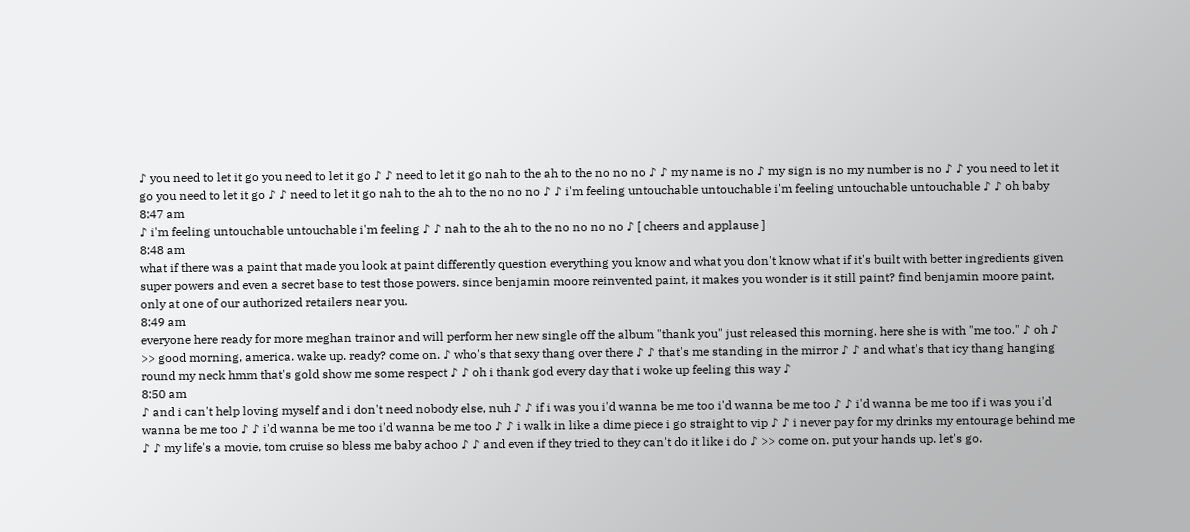♪ you need to let it go you need to let it go ♪ ♪ need to let it go nah to the ah to the no no no ♪ ♪ my name is no ♪ my sign is no my number is no ♪ ♪ you need to let it go you need to let it go ♪ ♪ need to let it go nah to the ah to the no no no ♪ ♪ i'm feeling untouchable untouchable i'm feeling untouchable untouchable ♪ ♪ oh baby
8:47 am
♪ i'm feeling untouchable untouchable i'm feeling ♪ ♪ nah to the ah to the no no no no ♪ [ cheers and applause ]
8:48 am
what if there was a paint that made you look at paint differently question everything you know and what you don't know what if it's built with better ingredients given super powers and even a secret base to test those powers. since benjamin moore reinvented paint, it makes you wonder is it still paint? find benjamin moore paint, only at one of our authorized retailers near you.
8:49 am
everyone here ready for more meghan trainor and will perform her new single off the album "thank you" just released this morning. here she is with "me too." ♪ oh ♪ >> good morning, america. wake up. ready? come on. ♪ who's that sexy thang over there ♪ ♪ that's me standing in the mirror ♪ ♪ and what's that icy thang hanging round my neck hmm that's gold show me some respect ♪ ♪ oh i thank god every day that i woke up feeling this way ♪
8:50 am
♪ and i can't help loving myself and i don't need nobody else, nuh ♪ ♪ if i was you i'd wanna be me too i'd wanna be me too ♪ ♪ i'd wanna be me too if i was you i'd wanna be me too ♪ ♪ i'd wanna be me too i'd wanna be me too ♪ ♪ i walk in like a dime piece i go straight to vip ♪ ♪ i never pay for my drinks my entourage behind me ♪ ♪ my life's a movie, tom cruise so bless me baby achoo ♪ ♪ and even if they tried to they can't do it like i do ♪ >> come on. put your hands up. let's go.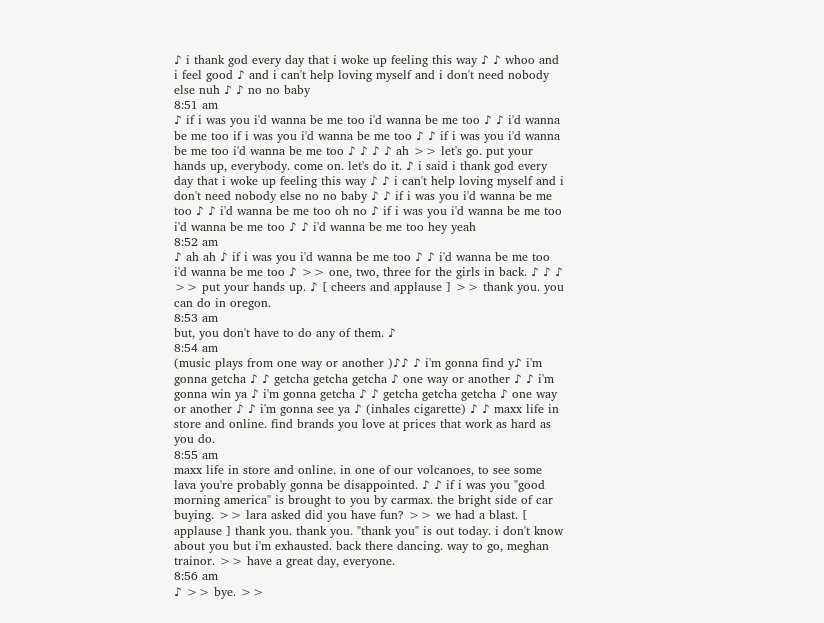♪ i thank god every day that i woke up feeling this way ♪ ♪ whoo and i feel good ♪ and i can't help loving myself and i don't need nobody else nuh ♪ ♪ no no baby
8:51 am
♪ if i was you i'd wanna be me too i'd wanna be me too ♪ ♪ i'd wanna be me too if i was you i'd wanna be me too ♪ ♪ if i was you i'd wanna be me too i'd wanna be me too ♪ ♪ ♪ ♪ ah >> let's go. put your hands up, everybody. come on. let's do it. ♪ i said i thank god every day that i woke up feeling this way ♪ ♪ i can't help loving myself and i don't need nobody else no no baby ♪ ♪ if i was you i'd wanna be me too ♪ ♪ i'd wanna be me too oh no ♪ if i was you i'd wanna be me too i'd wanna be me too ♪ ♪ i'd wanna be me too hey yeah
8:52 am
♪ ah ah ♪ if i was you i'd wanna be me too ♪ ♪ i'd wanna be me too i'd wanna be me too ♪ >> one, two, three for the girls in back. ♪ ♪ ♪ >> put your hands up. ♪ [ cheers and applause ] >> thank you. you can do in oregon.
8:53 am
but, you don't have to do any of them. ♪
8:54 am
(music plays from one way or another )♪♪ ♪ i'm gonna find y♪ i'm gonna getcha ♪ ♪ getcha getcha getcha ♪ one way or another ♪ ♪ i'm gonna win ya ♪ i'm gonna getcha ♪ ♪ getcha getcha getcha ♪ one way or another ♪ ♪ i'm gonna see ya ♪ (inhales cigarette) ♪ ♪ maxx life in store and online. find brands you love at prices that work as hard as you do.
8:55 am
maxx life in store and online. in one of our volcanoes, to see some lava you're probably gonna be disappointed. ♪ ♪ if i was you "good morning america" is brought to you by carmax. the bright side of car buying. >> lara asked did you have fun? >> we had a blast. [ applause ] thank you. thank you. "thank you" is out today. i don't know about you but i'm exhausted. back there dancing. way to go, meghan trainor. >> have a great day, everyone.
8:56 am
♪ >> bye. >>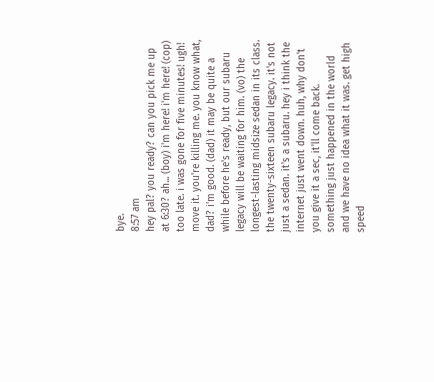bye.
8:57 am
hey pal? you ready? can you pick me up at 6:30? ah... (boy) i'm here! i'm here! (cop) too late. i was gone for five minutes! ugh! move it. you're killing me. you know what, dad? i'm good. (dad) it may be quite a while before he's ready, but our subaru legacy will be waiting for him. (vo) the longest-lasting midsize sedan in its class. the twenty-sixteen subaru legacy. it's not just a sedan. it's a subaru. hey i think the internet just went down. huh, why don't you give it a sec, it'll come back. something just happened in the world and we have no idea what it was. get high speed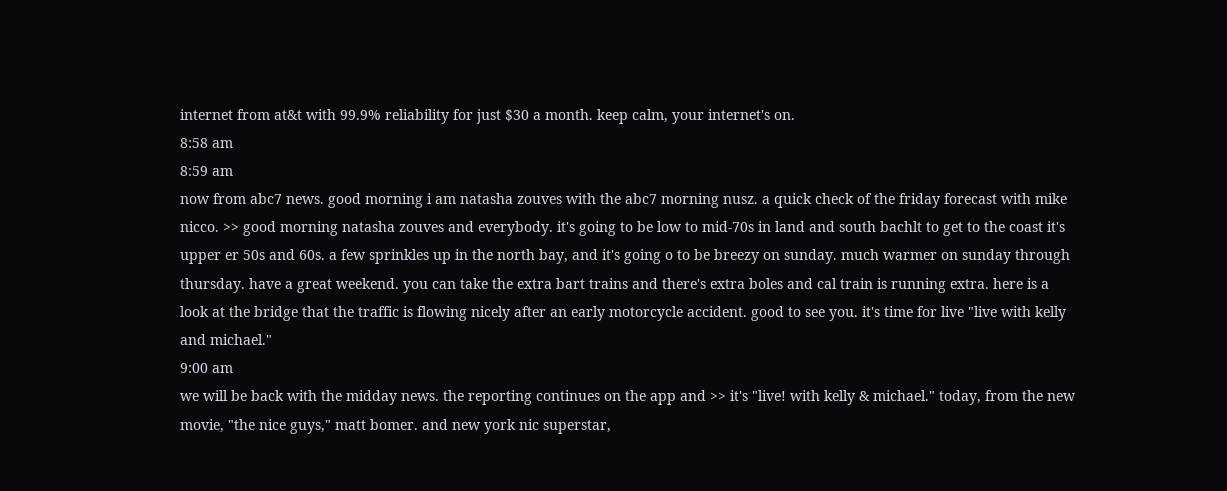internet from at&t with 99.9% reliability for just $30 a month. keep calm, your internet's on.
8:58 am
8:59 am
now from abc7 news. good morning i am natasha zouves with the abc7 morning nusz. a quick check of the friday forecast with mike nicco. >> good morning natasha zouves and everybody. it's going to be low to mid-70s in land and south bachlt to get to the coast it's upper er 50s and 60s. a few sprinkles up in the north bay, and it's going o to be breezy on sunday. much warmer on sunday through thursday. have a great weekend. you can take the extra bart trains and there's extra boles and cal train is running extra. here is a look at the bridge that the traffic is flowing nicely after an early motorcycle accident. good to see you. it's time for live "live with kelly and michael."
9:00 am
we will be back with the midday news. the reporting continues on the app and >> it's "live! with kelly & michael." today, from the new movie, "the nice guys," matt bomer. and new york nic superstar,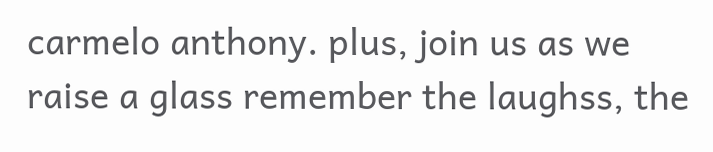carmelo anthony. plus, join us as we raise a glass remember the laughss, the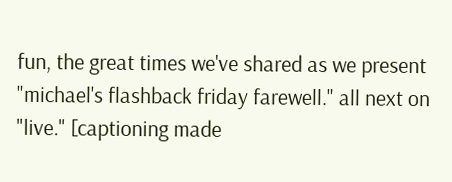fun, the great times we've shared as we present "michael's flashback friday farewell." all next on "live." [captioning made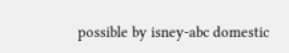possible by isney-abc domestic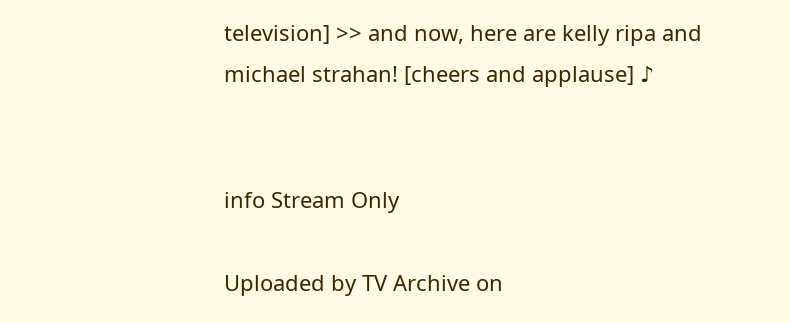television] >> and now, here are kelly ripa and michael strahan! [cheers and applause] ♪


info Stream Only

Uploaded by TV Archive on